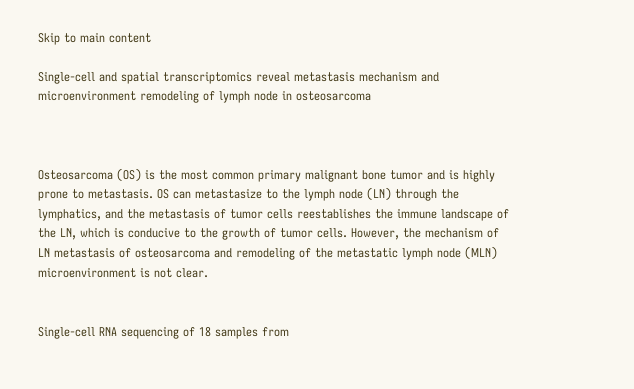Skip to main content

Single-cell and spatial transcriptomics reveal metastasis mechanism and microenvironment remodeling of lymph node in osteosarcoma



Osteosarcoma (OS) is the most common primary malignant bone tumor and is highly prone to metastasis. OS can metastasize to the lymph node (LN) through the lymphatics, and the metastasis of tumor cells reestablishes the immune landscape of the LN, which is conducive to the growth of tumor cells. However, the mechanism of LN metastasis of osteosarcoma and remodeling of the metastatic lymph node (MLN) microenvironment is not clear.


Single-cell RNA sequencing of 18 samples from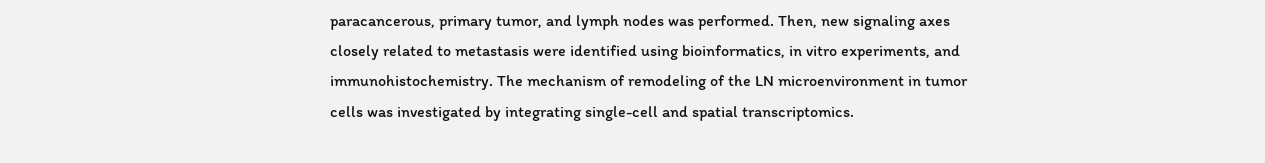paracancerous, primary tumor, and lymph nodes was performed. Then, new signaling axes closely related to metastasis were identified using bioinformatics, in vitro experiments, and immunohistochemistry. The mechanism of remodeling of the LN microenvironment in tumor cells was investigated by integrating single-cell and spatial transcriptomics.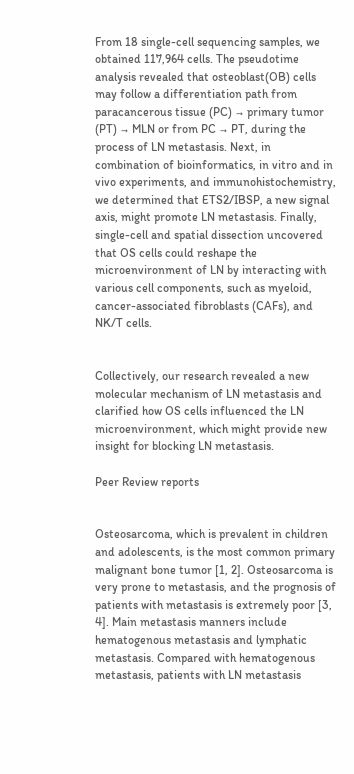From 18 single-cell sequencing samples, we obtained 117,964 cells. The pseudotime analysis revealed that osteoblast(OB) cells may follow a differentiation path from paracancerous tissue (PC) → primary tumor (PT) → MLN or from PC → PT, during the process of LN metastasis. Next, in combination of bioinformatics, in vitro and in vivo experiments, and immunohistochemistry, we determined that ETS2/IBSP, a new signal axis, might promote LN metastasis. Finally, single-cell and spatial dissection uncovered that OS cells could reshape the microenvironment of LN by interacting with various cell components, such as myeloid, cancer-associated fibroblasts (CAFs), and NK/T cells.


Collectively, our research revealed a new molecular mechanism of LN metastasis and clarified how OS cells influenced the LN microenvironment, which might provide new insight for blocking LN metastasis.

Peer Review reports


Osteosarcoma, which is prevalent in children and adolescents, is the most common primary malignant bone tumor [1, 2]. Osteosarcoma is very prone to metastasis, and the prognosis of patients with metastasis is extremely poor [3, 4]. Main metastasis manners include hematogenous metastasis and lymphatic metastasis. Compared with hematogenous metastasis, patients with LN metastasis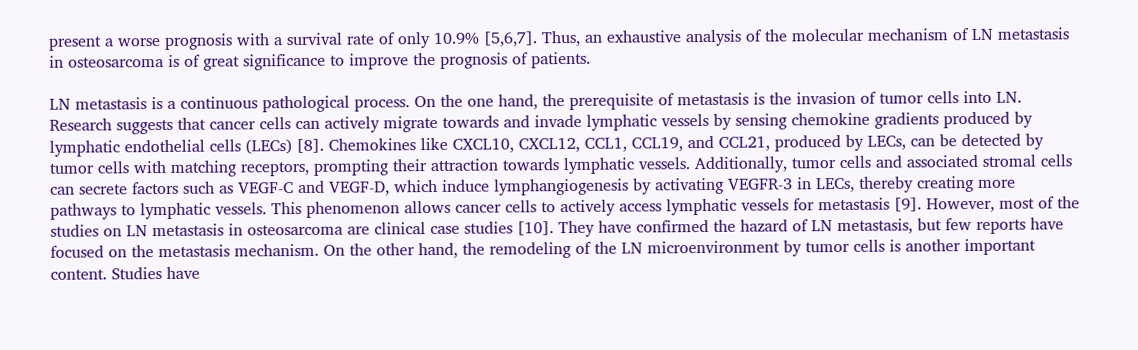present a worse prognosis with a survival rate of only 10.9% [5,6,7]. Thus, an exhaustive analysis of the molecular mechanism of LN metastasis in osteosarcoma is of great significance to improve the prognosis of patients.

LN metastasis is a continuous pathological process. On the one hand, the prerequisite of metastasis is the invasion of tumor cells into LN. Research suggests that cancer cells can actively migrate towards and invade lymphatic vessels by sensing chemokine gradients produced by lymphatic endothelial cells (LECs) [8]. Chemokines like CXCL10, CXCL12, CCL1, CCL19, and CCL21, produced by LECs, can be detected by tumor cells with matching receptors, prompting their attraction towards lymphatic vessels. Additionally, tumor cells and associated stromal cells can secrete factors such as VEGF-C and VEGF-D, which induce lymphangiogenesis by activating VEGFR-3 in LECs, thereby creating more pathways to lymphatic vessels. This phenomenon allows cancer cells to actively access lymphatic vessels for metastasis [9]. However, most of the studies on LN metastasis in osteosarcoma are clinical case studies [10]. They have confirmed the hazard of LN metastasis, but few reports have focused on the metastasis mechanism. On the other hand, the remodeling of the LN microenvironment by tumor cells is another important content. Studies have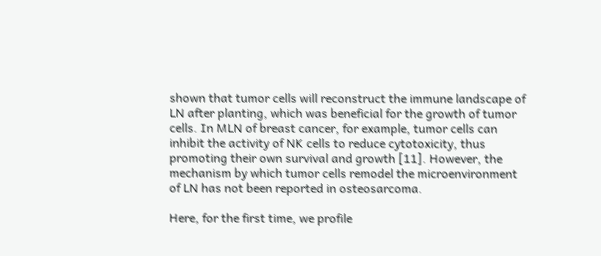shown that tumor cells will reconstruct the immune landscape of LN after planting, which was beneficial for the growth of tumor cells. In MLN of breast cancer, for example, tumor cells can inhibit the activity of NK cells to reduce cytotoxicity, thus promoting their own survival and growth [11]. However, the mechanism by which tumor cells remodel the microenvironment of LN has not been reported in osteosarcoma.

Here, for the first time, we profile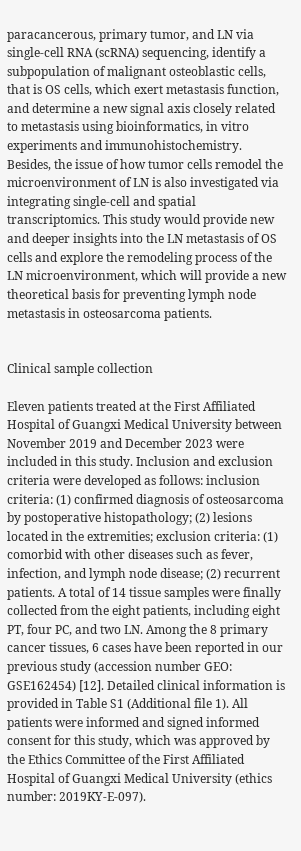paracancerous, primary tumor, and LN via single-cell RNA (scRNA) sequencing, identify a subpopulation of malignant osteoblastic cells, that is OS cells, which exert metastasis function, and determine a new signal axis closely related to metastasis using bioinformatics, in vitro experiments and immunohistochemistry. Besides, the issue of how tumor cells remodel the microenvironment of LN is also investigated via integrating single-cell and spatial transcriptomics. This study would provide new and deeper insights into the LN metastasis of OS cells and explore the remodeling process of the LN microenvironment, which will provide a new theoretical basis for preventing lymph node metastasis in osteosarcoma patients.


Clinical sample collection

Eleven patients treated at the First Affiliated Hospital of Guangxi Medical University between November 2019 and December 2023 were included in this study. Inclusion and exclusion criteria were developed as follows: inclusion criteria: (1) confirmed diagnosis of osteosarcoma by postoperative histopathology; (2) lesions located in the extremities; exclusion criteria: (1) comorbid with other diseases such as fever, infection, and lymph node disease; (2) recurrent patients. A total of 14 tissue samples were finally collected from the eight patients, including eight PT, four PC, and two LN. Among the 8 primary cancer tissues, 6 cases have been reported in our previous study (accession number GEO: GSE162454) [12]. Detailed clinical information is provided in Table S1 (Additional file 1). All patients were informed and signed informed consent for this study, which was approved by the Ethics Committee of the First Affiliated Hospital of Guangxi Medical University (ethics number: 2019KY-E-097).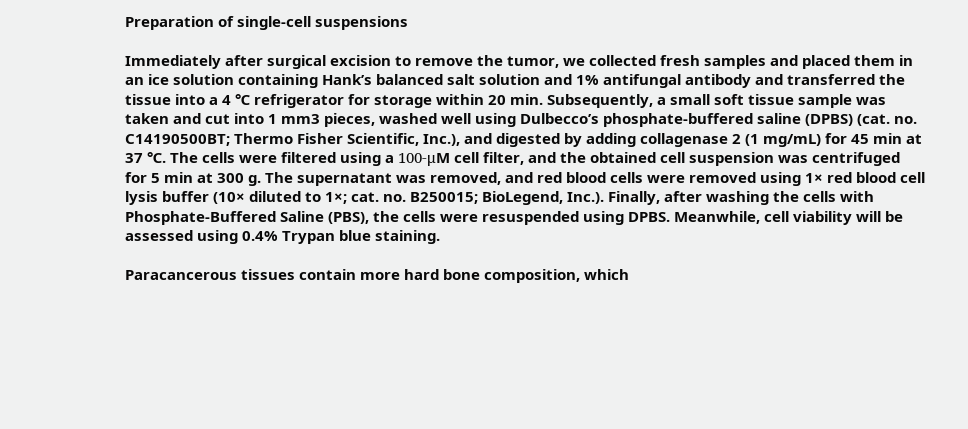Preparation of single-cell suspensions

Immediately after surgical excision to remove the tumor, we collected fresh samples and placed them in an ice solution containing Hank’s balanced salt solution and 1% antifungal antibody and transferred the tissue into a 4 ℃ refrigerator for storage within 20 min. Subsequently, a small soft tissue sample was taken and cut into 1 mm3 pieces, washed well using Dulbecco’s phosphate-buffered saline (DPBS) (cat. no. C14190500BT; Thermo Fisher Scientific, Inc.), and digested by adding collagenase 2 (1 mg/mL) for 45 min at 37 ℃. The cells were filtered using a 100-μM cell filter, and the obtained cell suspension was centrifuged for 5 min at 300 g. The supernatant was removed, and red blood cells were removed using 1× red blood cell lysis buffer (10× diluted to 1×; cat. no. B250015; BioLegend, Inc.). Finally, after washing the cells with Phosphate-Buffered Saline (PBS), the cells were resuspended using DPBS. Meanwhile, cell viability will be assessed using 0.4% Trypan blue staining.

Paracancerous tissues contain more hard bone composition, which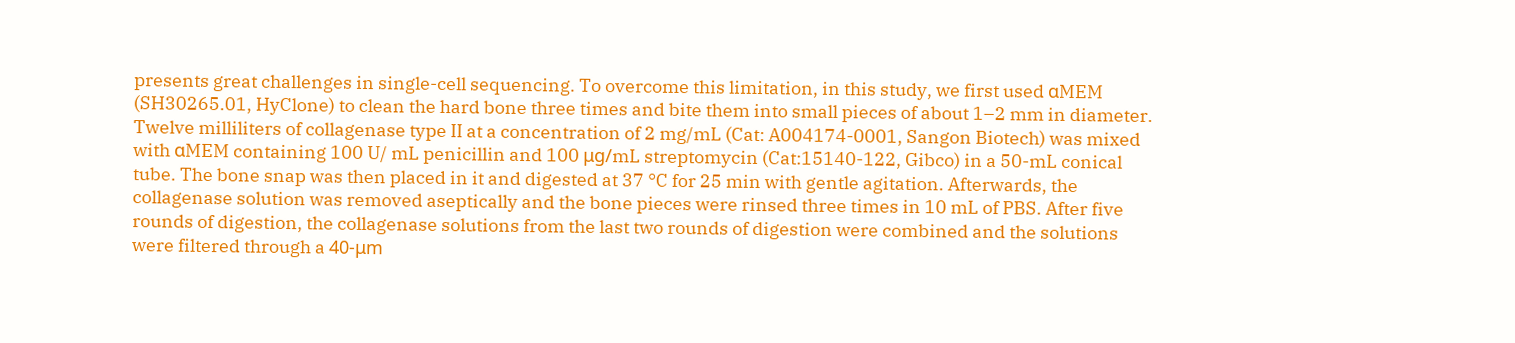presents great challenges in single-cell sequencing. To overcome this limitation, in this study, we first used αMEM (SH30265.01, HyClone) to clean the hard bone three times and bite them into small pieces of about 1–2 mm in diameter. Twelve milliliters of collagenase type II at a concentration of 2 mg/mL (Cat: A004174-0001, Sangon Biotech) was mixed with αMEM containing 100 U/ mL penicillin and 100 μg/mL streptomycin (Cat:15140-122, Gibco) in a 50-mL conical tube. The bone snap was then placed in it and digested at 37 °C for 25 min with gentle agitation. Afterwards, the collagenase solution was removed aseptically and the bone pieces were rinsed three times in 10 mL of PBS. After five rounds of digestion, the collagenase solutions from the last two rounds of digestion were combined and the solutions were filtered through a 40-μm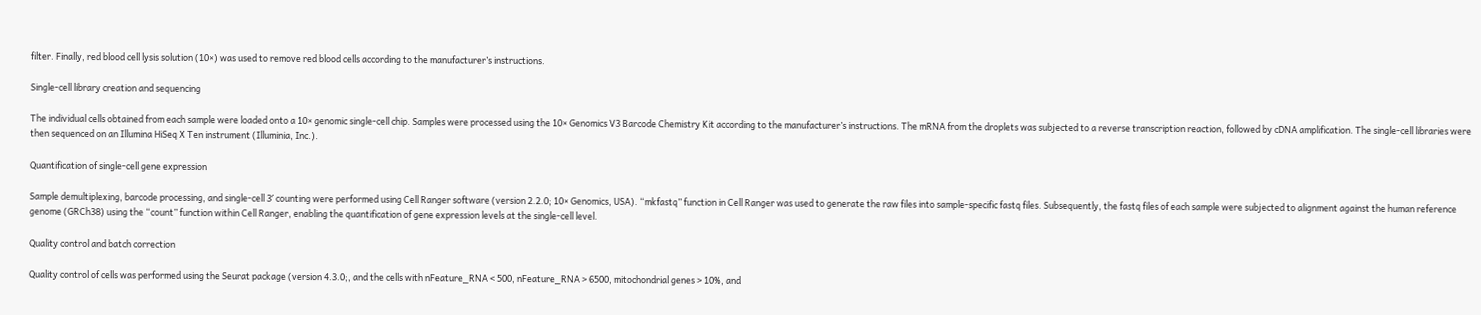filter. Finally, red blood cell lysis solution (10×) was used to remove red blood cells according to the manufacturer’s instructions.

Single-cell library creation and sequencing

The individual cells obtained from each sample were loaded onto a 10× genomic single-cell chip. Samples were processed using the 10× Genomics V3 Barcode Chemistry Kit according to the manufacturer’s instructions. The mRNA from the droplets was subjected to a reverse transcription reaction, followed by cDNA amplification. The single-cell libraries were then sequenced on an Illumina HiSeq X Ten instrument (Illuminia, Inc.).

Quantification of single-cell gene expression

Sample demultiplexing, barcode processing, and single-cell 3′ counting were performed using Cell Ranger software (version 2.2.0; 10× Genomics, USA). “mkfastq” function in Cell Ranger was used to generate the raw files into sample-specific fastq files. Subsequently, the fastq files of each sample were subjected to alignment against the human reference genome (GRCh38) using the “count” function within Cell Ranger, enabling the quantification of gene expression levels at the single-cell level.

Quality control and batch correction

Quality control of cells was performed using the Seurat package (version 4.3.0;, and the cells with nFeature_RNA < 500, nFeature_RNA > 6500, mitochondrial genes > 10%, and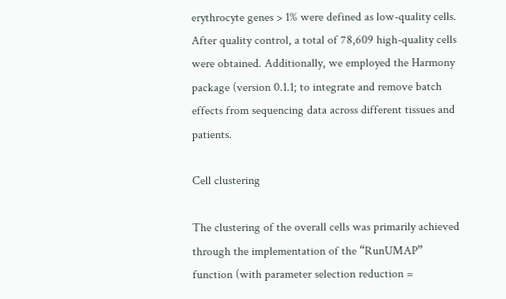erythrocyte genes > 1% were defined as low-quality cells. After quality control, a total of 78,609 high-quality cells were obtained. Additionally, we employed the Harmony package (version 0.1.1; to integrate and remove batch effects from sequencing data across different tissues and patients.

Cell clustering

The clustering of the overall cells was primarily achieved through the implementation of the “RunUMAP” function (with parameter selection reduction =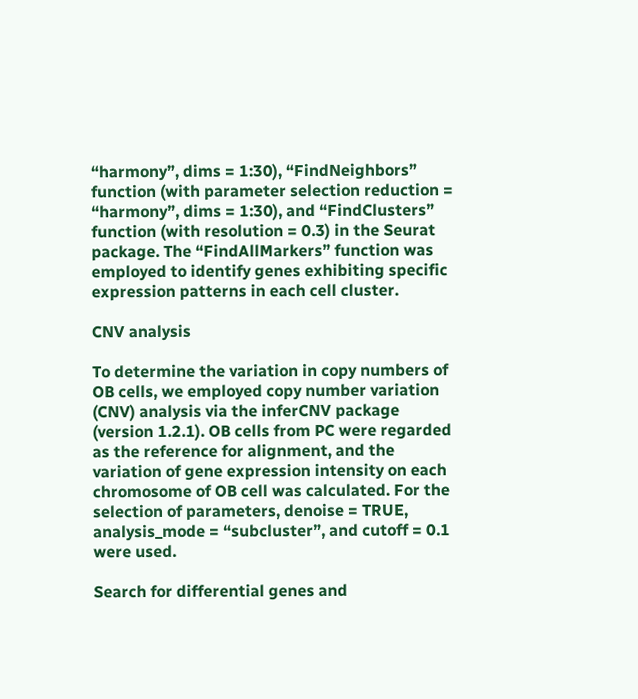“harmony”, dims = 1:30), “FindNeighbors” function (with parameter selection reduction = “harmony”, dims = 1:30), and “FindClusters” function (with resolution = 0.3) in the Seurat package. The “FindAllMarkers” function was employed to identify genes exhibiting specific expression patterns in each cell cluster.

CNV analysis

To determine the variation in copy numbers of OB cells, we employed copy number variation (CNV) analysis via the inferCNV package (version 1.2.1). OB cells from PC were regarded as the reference for alignment, and the variation of gene expression intensity on each chromosome of OB cell was calculated. For the selection of parameters, denoise = TRUE, analysis_mode = “subcluster”, and cutoff = 0.1 were used.

Search for differential genes and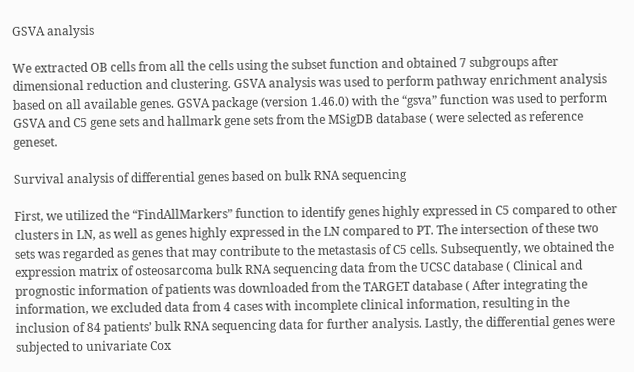GSVA analysis

We extracted OB cells from all the cells using the subset function and obtained 7 subgroups after dimensional reduction and clustering. GSVA analysis was used to perform pathway enrichment analysis based on all available genes. GSVA package (version 1.46.0) with the “gsva” function was used to perform GSVA and C5 gene sets and hallmark gene sets from the MSigDB database ( were selected as reference geneset.

Survival analysis of differential genes based on bulk RNA sequencing

First, we utilized the “FindAllMarkers” function to identify genes highly expressed in C5 compared to other clusters in LN, as well as genes highly expressed in the LN compared to PT. The intersection of these two sets was regarded as genes that may contribute to the metastasis of C5 cells. Subsequently, we obtained the expression matrix of osteosarcoma bulk RNA sequencing data from the UCSC database ( Clinical and prognostic information of patients was downloaded from the TARGET database ( After integrating the information, we excluded data from 4 cases with incomplete clinical information, resulting in the inclusion of 84 patients’ bulk RNA sequencing data for further analysis. Lastly, the differential genes were subjected to univariate Cox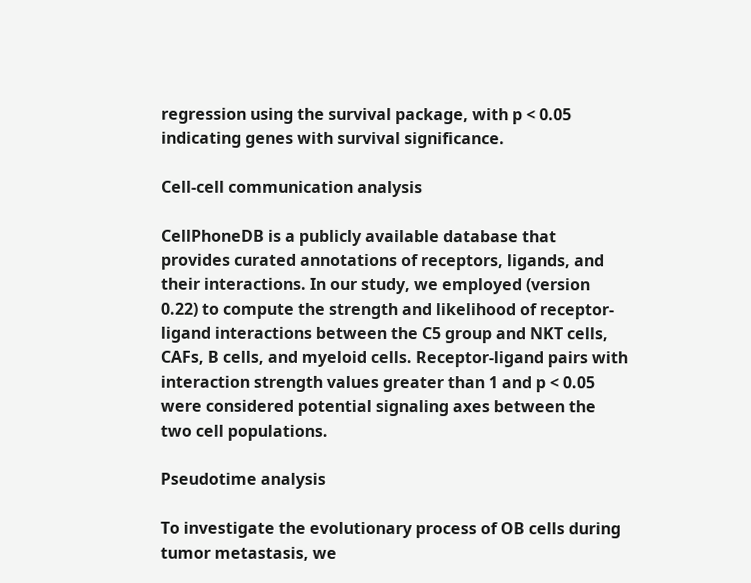regression using the survival package, with p < 0.05 indicating genes with survival significance.

Cell-cell communication analysis

CellPhoneDB is a publicly available database that provides curated annotations of receptors, ligands, and their interactions. In our study, we employed (version 0.22) to compute the strength and likelihood of receptor-ligand interactions between the C5 group and NKT cells, CAFs, B cells, and myeloid cells. Receptor-ligand pairs with interaction strength values greater than 1 and p < 0.05 were considered potential signaling axes between the two cell populations.

Pseudotime analysis

To investigate the evolutionary process of OB cells during tumor metastasis, we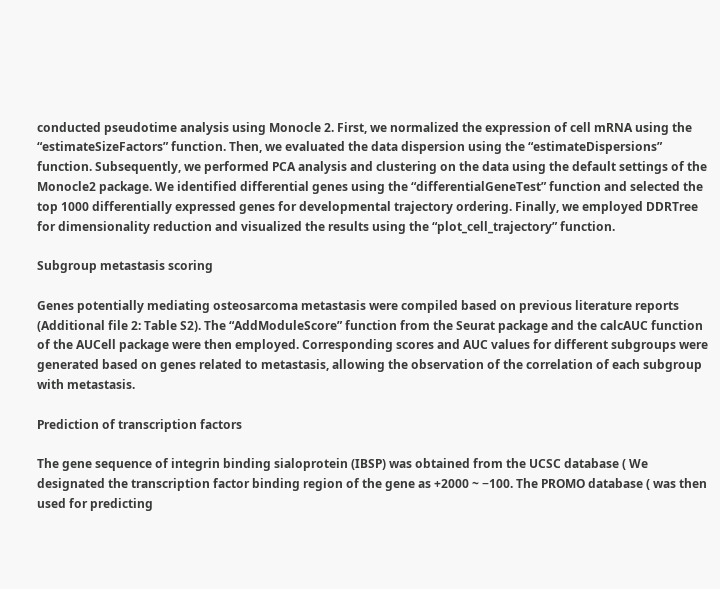conducted pseudotime analysis using Monocle 2. First, we normalized the expression of cell mRNA using the “estimateSizeFactors” function. Then, we evaluated the data dispersion using the “estimateDispersions” function. Subsequently, we performed PCA analysis and clustering on the data using the default settings of the Monocle2 package. We identified differential genes using the “differentialGeneTest” function and selected the top 1000 differentially expressed genes for developmental trajectory ordering. Finally, we employed DDRTree for dimensionality reduction and visualized the results using the “plot_cell_trajectory” function.

Subgroup metastasis scoring

Genes potentially mediating osteosarcoma metastasis were compiled based on previous literature reports (Additional file 2: Table S2). The “AddModuleScore” function from the Seurat package and the calcAUC function of the AUCell package were then employed. Corresponding scores and AUC values for different subgroups were generated based on genes related to metastasis, allowing the observation of the correlation of each subgroup with metastasis.

Prediction of transcription factors

The gene sequence of integrin binding sialoprotein (IBSP) was obtained from the UCSC database ( We designated the transcription factor binding region of the gene as +2000 ~ −100. The PROMO database ( was then used for predicting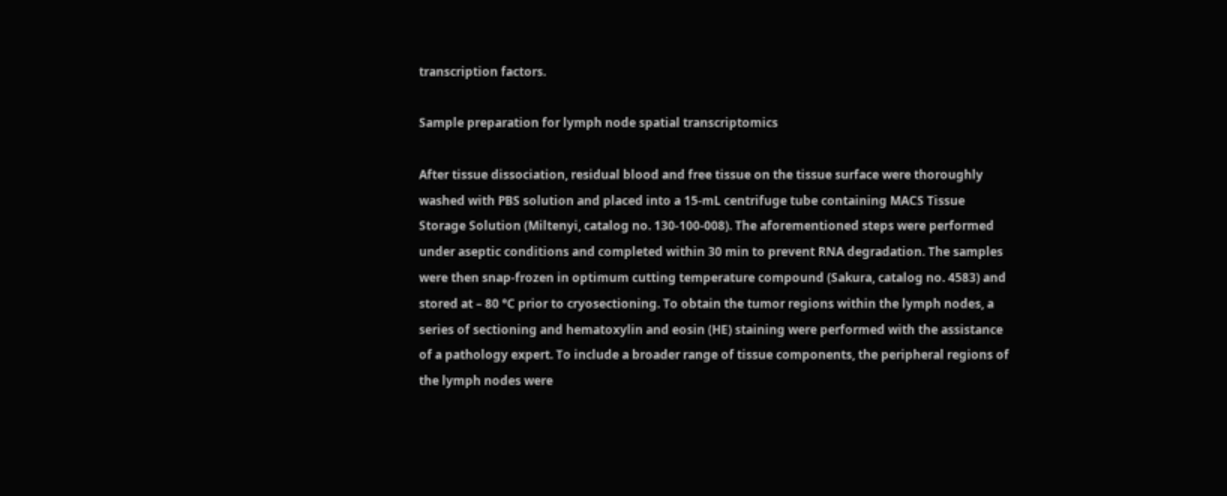transcription factors.

Sample preparation for lymph node spatial transcriptomics

After tissue dissociation, residual blood and free tissue on the tissue surface were thoroughly washed with PBS solution and placed into a 15-mL centrifuge tube containing MACS Tissue Storage Solution (Miltenyi, catalog no. 130-100-008). The aforementioned steps were performed under aseptic conditions and completed within 30 min to prevent RNA degradation. The samples were then snap-frozen in optimum cutting temperature compound (Sakura, catalog no. 4583) and stored at – 80 °C prior to cryosectioning. To obtain the tumor regions within the lymph nodes, a series of sectioning and hematoxylin and eosin (HE) staining were performed with the assistance of a pathology expert. To include a broader range of tissue components, the peripheral regions of the lymph nodes were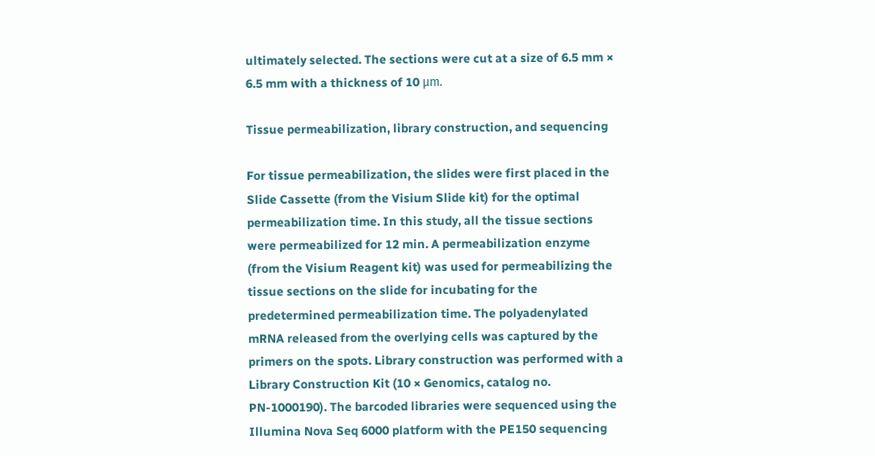ultimately selected. The sections were cut at a size of 6.5 mm × 6.5 mm with a thickness of 10 μm.

Tissue permeabilization, library construction, and sequencing

For tissue permeabilization, the slides were first placed in the Slide Cassette (from the Visium Slide kit) for the optimal permeabilization time. In this study, all the tissue sections were permeabilized for 12 min. A permeabilization enzyme (from the Visium Reagent kit) was used for permeabilizing the tissue sections on the slide for incubating for the predetermined permeabilization time. The polyadenylated mRNA released from the overlying cells was captured by the primers on the spots. Library construction was performed with a Library Construction Kit (10 × Genomics, catalog no. PN-1000190). The barcoded libraries were sequenced using the Illumina Nova Seq 6000 platform with the PE150 sequencing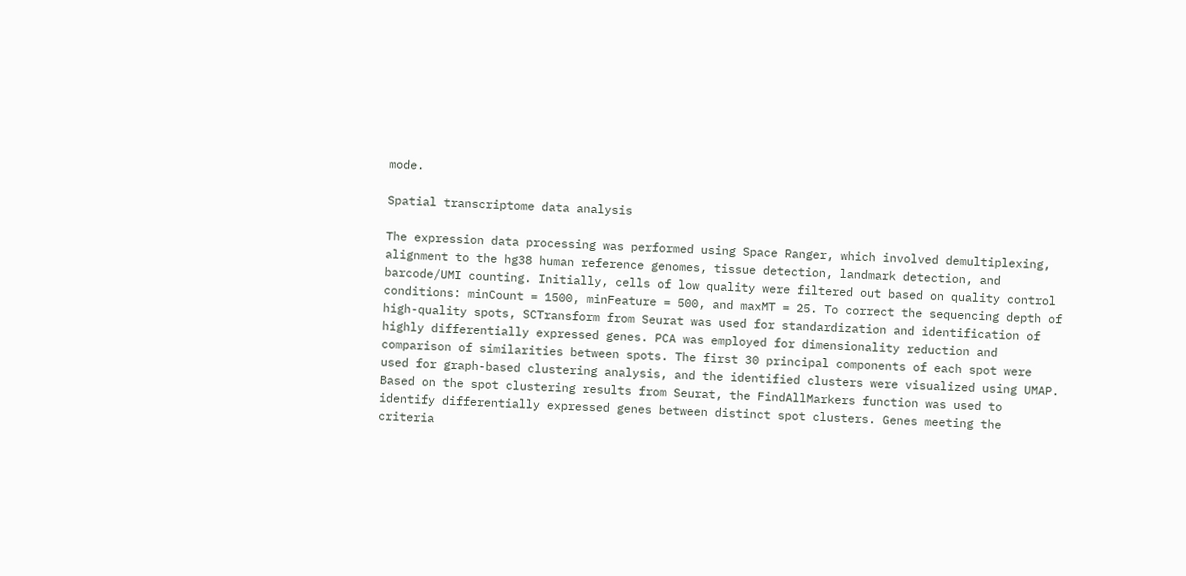mode.

Spatial transcriptome data analysis

The expression data processing was performed using Space Ranger, which involved demultiplexing, alignment to the hg38 human reference genomes, tissue detection, landmark detection, and barcode/UMI counting. Initially, cells of low quality were filtered out based on quality control conditions: minCount = 1500, minFeature = 500, and maxMT = 25. To correct the sequencing depth of high-quality spots, SCTransform from Seurat was used for standardization and identification of highly differentially expressed genes. PCA was employed for dimensionality reduction and comparison of similarities between spots. The first 30 principal components of each spot were used for graph-based clustering analysis, and the identified clusters were visualized using UMAP. Based on the spot clustering results from Seurat, the FindAllMarkers function was used to identify differentially expressed genes between distinct spot clusters. Genes meeting the criteria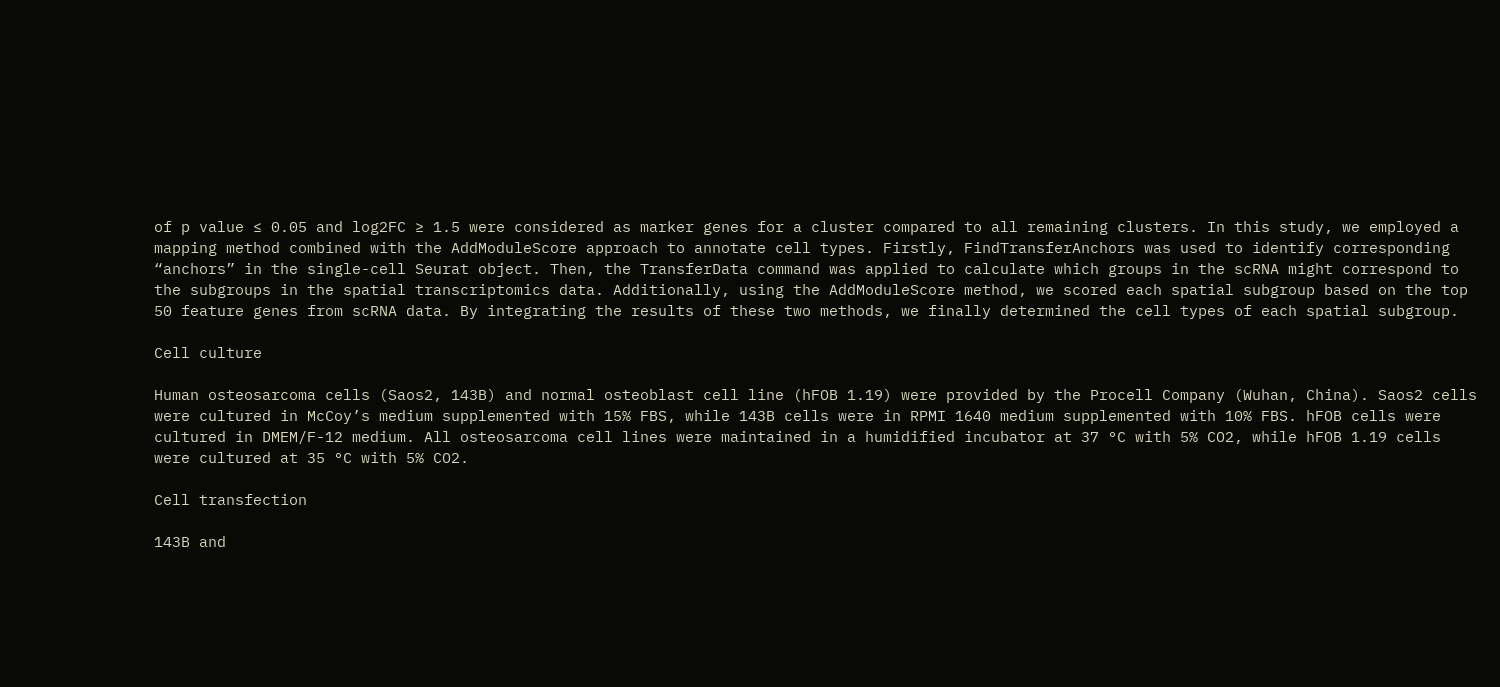of p value ≤ 0.05 and log2FC ≥ 1.5 were considered as marker genes for a cluster compared to all remaining clusters. In this study, we employed a mapping method combined with the AddModuleScore approach to annotate cell types. Firstly, FindTransferAnchors was used to identify corresponding “anchors” in the single-cell Seurat object. Then, the TransferData command was applied to calculate which groups in the scRNA might correspond to the subgroups in the spatial transcriptomics data. Additionally, using the AddModuleScore method, we scored each spatial subgroup based on the top 50 feature genes from scRNA data. By integrating the results of these two methods, we finally determined the cell types of each spatial subgroup.

Cell culture

Human osteosarcoma cells (Saos2, 143B) and normal osteoblast cell line (hFOB 1.19) were provided by the Procell Company (Wuhan, China). Saos2 cells were cultured in McCoy’s medium supplemented with 15% FBS, while 143B cells were in RPMI 1640 medium supplemented with 10% FBS. hFOB cells were cultured in DMEM/F-12 medium. All osteosarcoma cell lines were maintained in a humidified incubator at 37 °C with 5% CO2, while hFOB 1.19 cells were cultured at 35 °C with 5% CO2.

Cell transfection

143B and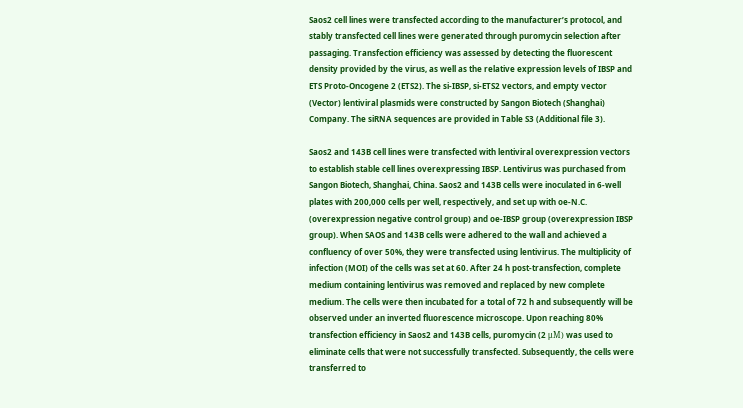Saos2 cell lines were transfected according to the manufacturer’s protocol, and stably transfected cell lines were generated through puromycin selection after passaging. Transfection efficiency was assessed by detecting the fluorescent density provided by the virus, as well as the relative expression levels of IBSP and ETS Proto-Oncogene 2 (ETS2). The si-IBSP, si-ETS2 vectors, and empty vector (Vector) lentiviral plasmids were constructed by Sangon Biotech (Shanghai) Company. The siRNA sequences are provided in Table S3 (Additional file 3).

Saos2 and 143B cell lines were transfected with lentiviral overexpression vectors to establish stable cell lines overexpressing IBSP. Lentivirus was purchased from Sangon Biotech, Shanghai, China. Saos2 and 143B cells were inoculated in 6-well plates with 200,000 cells per well, respectively, and set up with oe-N.C. (overexpression negative control group) and oe-IBSP group (overexpression IBSP group). When SAOS and 143B cells were adhered to the wall and achieved a confluency of over 50%, they were transfected using lentivirus. The multiplicity of infection (MOI) of the cells was set at 60. After 24 h post-transfection, complete medium containing lentivirus was removed and replaced by new complete medium. The cells were then incubated for a total of 72 h and subsequently will be observed under an inverted fluorescence microscope. Upon reaching 80% transfection efficiency in Saos2 and 143B cells, puromycin (2 μM) was used to eliminate cells that were not successfully transfected. Subsequently, the cells were transferred to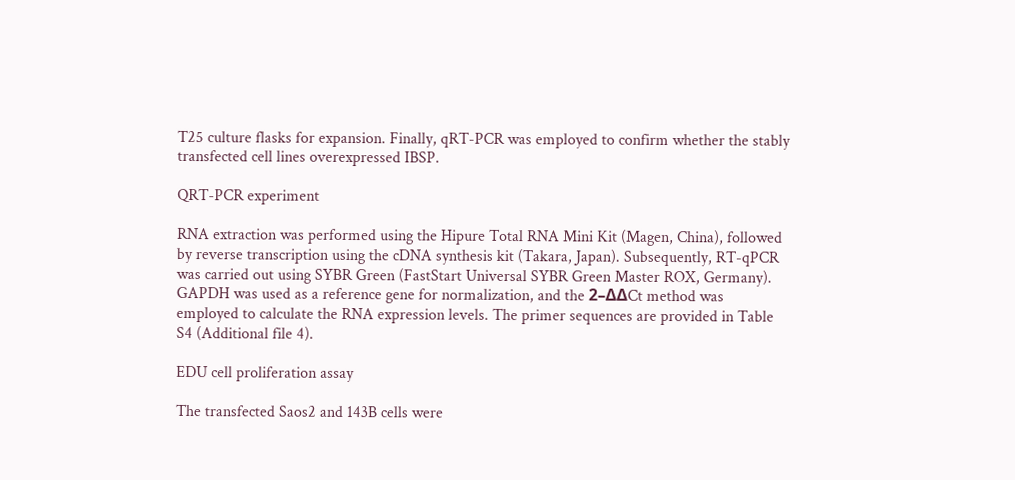T25 culture flasks for expansion. Finally, qRT-PCR was employed to confirm whether the stably transfected cell lines overexpressed IBSP.

QRT-PCR experiment

RNA extraction was performed using the Hipure Total RNA Mini Kit (Magen, China), followed by reverse transcription using the cDNA synthesis kit (Takara, Japan). Subsequently, RT-qPCR was carried out using SYBR Green (FastStart Universal SYBR Green Master ROX, Germany). GAPDH was used as a reference gene for normalization, and the 2–ΔΔCt method was employed to calculate the RNA expression levels. The primer sequences are provided in Table S4 (Additional file 4).

EDU cell proliferation assay

The transfected Saos2 and 143B cells were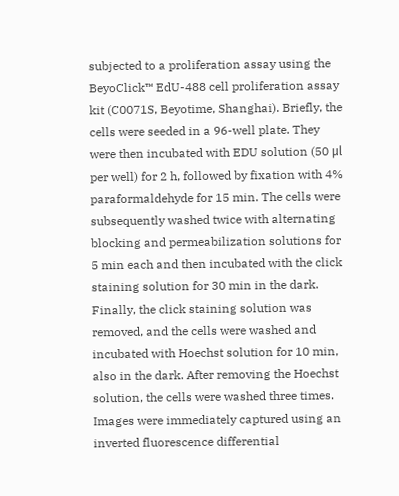subjected to a proliferation assay using the BeyoClick™ EdU-488 cell proliferation assay kit (C0071S, Beyotime, Shanghai). Briefly, the cells were seeded in a 96-well plate. They were then incubated with EDU solution (50 μl per well) for 2 h, followed by fixation with 4% paraformaldehyde for 15 min. The cells were subsequently washed twice with alternating blocking and permeabilization solutions for 5 min each and then incubated with the click staining solution for 30 min in the dark. Finally, the click staining solution was removed, and the cells were washed and incubated with Hoechst solution for 10 min, also in the dark. After removing the Hoechst solution, the cells were washed three times. Images were immediately captured using an inverted fluorescence differential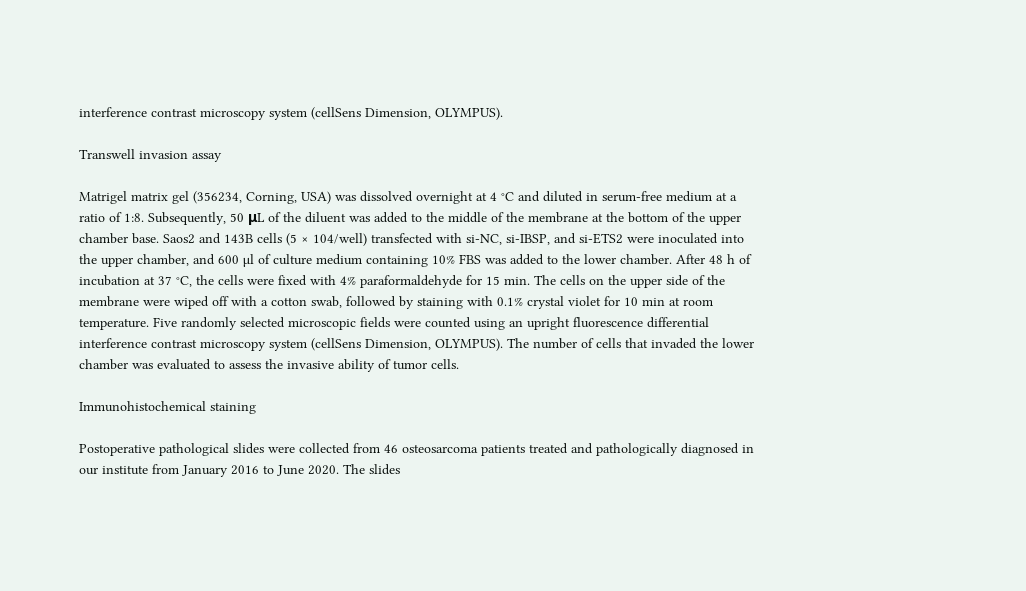interference contrast microscopy system (cellSens Dimension, OLYMPUS).

Transwell invasion assay

Matrigel matrix gel (356234, Corning, USA) was dissolved overnight at 4 °C and diluted in serum-free medium at a ratio of 1:8. Subsequently, 50 μL of the diluent was added to the middle of the membrane at the bottom of the upper chamber base. Saos2 and 143B cells (5 × 104/well) transfected with si-NC, si-IBSP, and si-ETS2 were inoculated into the upper chamber, and 600 µl of culture medium containing 10% FBS was added to the lower chamber. After 48 h of incubation at 37 °C, the cells were fixed with 4% paraformaldehyde for 15 min. The cells on the upper side of the membrane were wiped off with a cotton swab, followed by staining with 0.1% crystal violet for 10 min at room temperature. Five randomly selected microscopic fields were counted using an upright fluorescence differential interference contrast microscopy system (cellSens Dimension, OLYMPUS). The number of cells that invaded the lower chamber was evaluated to assess the invasive ability of tumor cells.

Immunohistochemical staining

Postoperative pathological slides were collected from 46 osteosarcoma patients treated and pathologically diagnosed in our institute from January 2016 to June 2020. The slides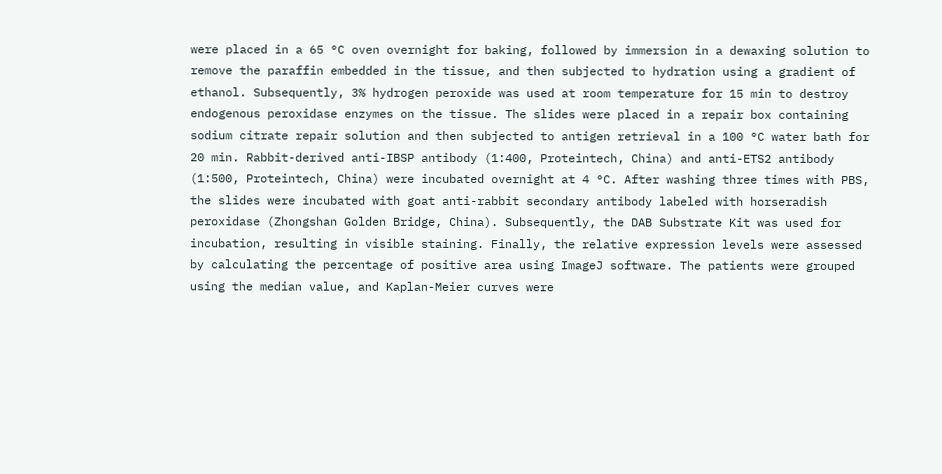were placed in a 65 °C oven overnight for baking, followed by immersion in a dewaxing solution to remove the paraffin embedded in the tissue, and then subjected to hydration using a gradient of ethanol. Subsequently, 3% hydrogen peroxide was used at room temperature for 15 min to destroy endogenous peroxidase enzymes on the tissue. The slides were placed in a repair box containing sodium citrate repair solution and then subjected to antigen retrieval in a 100 °C water bath for 20 min. Rabbit-derived anti-IBSP antibody (1:400, Proteintech, China) and anti-ETS2 antibody (1:500, Proteintech, China) were incubated overnight at 4 °C. After washing three times with PBS, the slides were incubated with goat anti-rabbit secondary antibody labeled with horseradish peroxidase (Zhongshan Golden Bridge, China). Subsequently, the DAB Substrate Kit was used for incubation, resulting in visible staining. Finally, the relative expression levels were assessed by calculating the percentage of positive area using ImageJ software. The patients were grouped using the median value, and Kaplan-Meier curves were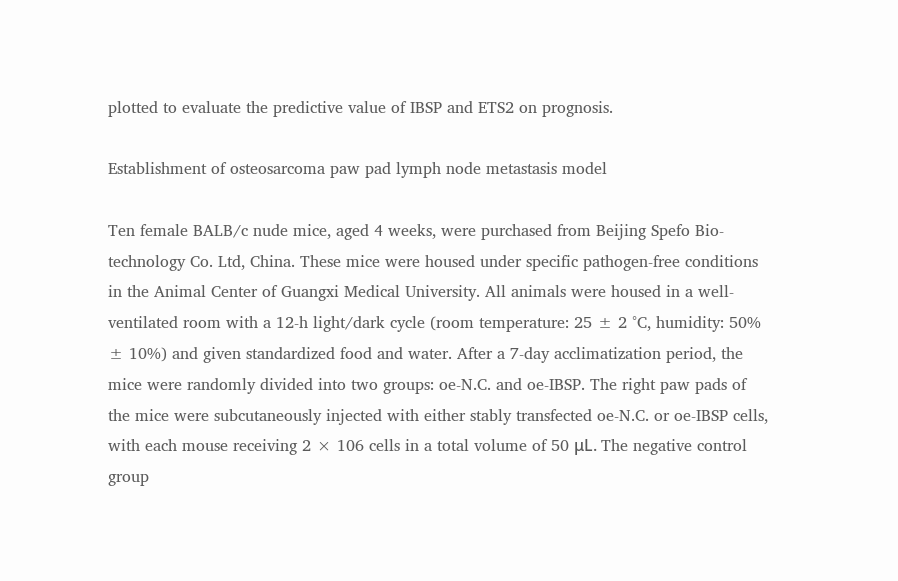plotted to evaluate the predictive value of IBSP and ETS2 on prognosis.

Establishment of osteosarcoma paw pad lymph node metastasis model

Ten female BALB/c nude mice, aged 4 weeks, were purchased from Beijing Spefo Bio-technology Co. Ltd, China. These mice were housed under specific pathogen-free conditions in the Animal Center of Guangxi Medical University. All animals were housed in a well-ventilated room with a 12-h light/dark cycle (room temperature: 25 ± 2 °C, humidity: 50% ± 10%) and given standardized food and water. After a 7-day acclimatization period, the mice were randomly divided into two groups: oe-N.C. and oe-IBSP. The right paw pads of the mice were subcutaneously injected with either stably transfected oe-N.C. or oe-IBSP cells, with each mouse receiving 2 × 106 cells in a total volume of 50 μL. The negative control group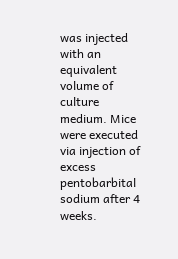was injected with an equivalent volume of culture medium. Mice were executed via injection of excess pentobarbital sodium after 4 weeks.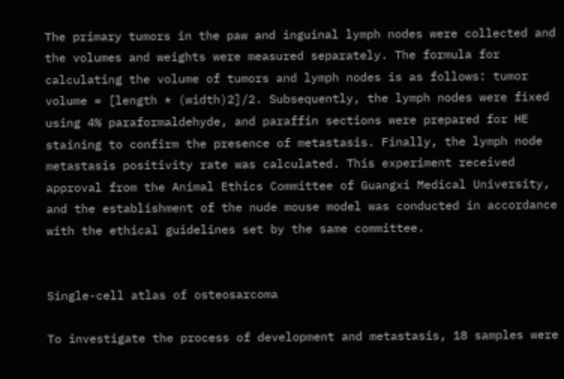The primary tumors in the paw and inguinal lymph nodes were collected and the volumes and weights were measured separately. The formula for calculating the volume of tumors and lymph nodes is as follows: tumor volume = [length * (width)2]/2. Subsequently, the lymph nodes were fixed using 4% paraformaldehyde, and paraffin sections were prepared for HE staining to confirm the presence of metastasis. Finally, the lymph node metastasis positivity rate was calculated. This experiment received approval from the Animal Ethics Committee of Guangxi Medical University, and the establishment of the nude mouse model was conducted in accordance with the ethical guidelines set by the same committee.


Single-cell atlas of osteosarcoma

To investigate the process of development and metastasis, 18 samples were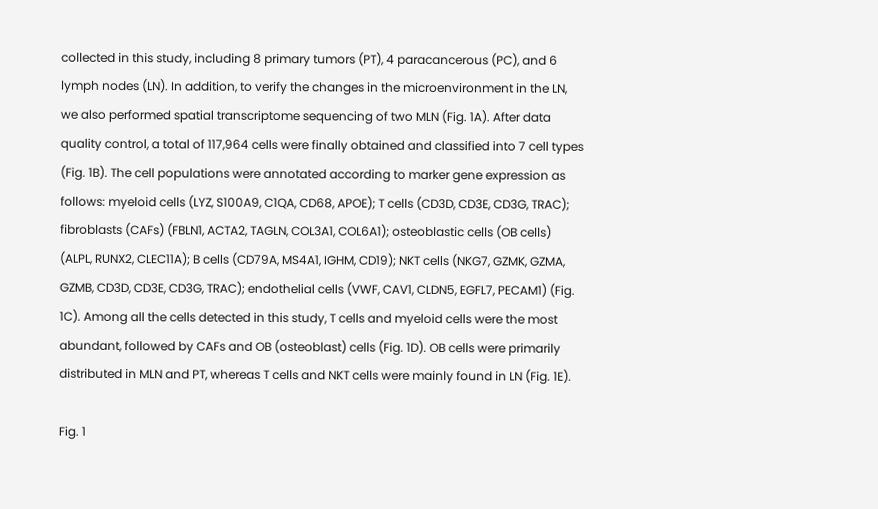collected in this study, including 8 primary tumors (PT), 4 paracancerous (PC), and 6 lymph nodes (LN). In addition, to verify the changes in the microenvironment in the LN, we also performed spatial transcriptome sequencing of two MLN (Fig. 1A). After data quality control, a total of 117,964 cells were finally obtained and classified into 7 cell types (Fig. 1B). The cell populations were annotated according to marker gene expression as follows: myeloid cells (LYZ, S100A9, C1QA, CD68, APOE); T cells (CD3D, CD3E, CD3G, TRAC); fibroblasts (CAFs) (FBLN1, ACTA2, TAGLN, COL3A1, COL6A1); osteoblastic cells (OB cells) (ALPL, RUNX2, CLEC11A); B cells (CD79A, MS4A1, IGHM, CD19); NKT cells (NKG7, GZMK, GZMA, GZMB, CD3D, CD3E, CD3G, TRAC); endothelial cells (VWF, CAV1, CLDN5, EGFL7, PECAM1) (Fig. 1C). Among all the cells detected in this study, T cells and myeloid cells were the most abundant, followed by CAFs and OB (osteoblast) cells (Fig. 1D). OB cells were primarily distributed in MLN and PT, whereas T cells and NKT cells were mainly found in LN (Fig. 1E).

Fig. 1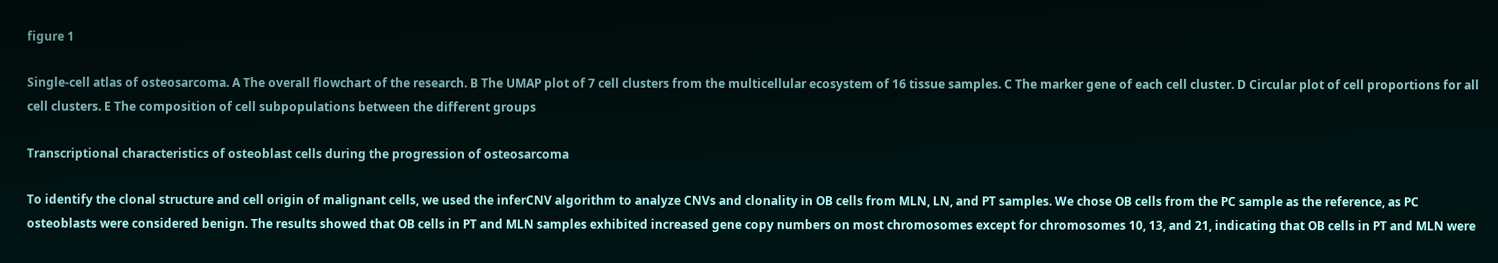figure 1

Single-cell atlas of osteosarcoma. A The overall flowchart of the research. B The UMAP plot of 7 cell clusters from the multicellular ecosystem of 16 tissue samples. C The marker gene of each cell cluster. D Circular plot of cell proportions for all cell clusters. E The composition of cell subpopulations between the different groups

Transcriptional characteristics of osteoblast cells during the progression of osteosarcoma

To identify the clonal structure and cell origin of malignant cells, we used the inferCNV algorithm to analyze CNVs and clonality in OB cells from MLN, LN, and PT samples. We chose OB cells from the PC sample as the reference, as PC osteoblasts were considered benign. The results showed that OB cells in PT and MLN samples exhibited increased gene copy numbers on most chromosomes except for chromosomes 10, 13, and 21, indicating that OB cells in PT and MLN were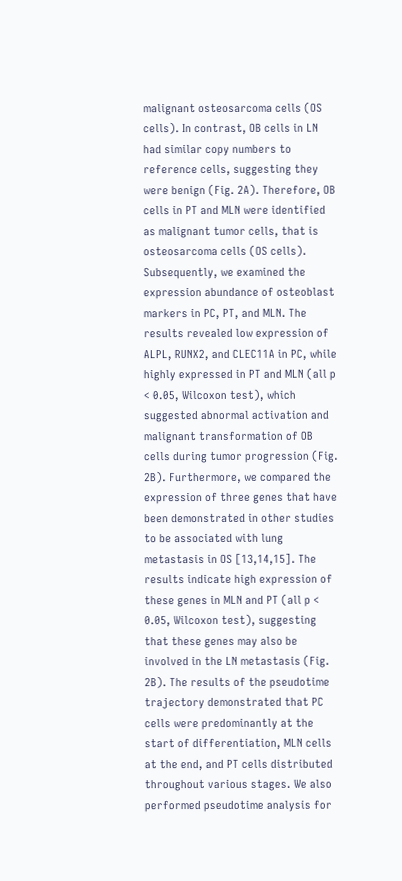malignant osteosarcoma cells (OS cells). In contrast, OB cells in LN had similar copy numbers to reference cells, suggesting they were benign (Fig. 2A). Therefore, OB cells in PT and MLN were identified as malignant tumor cells, that is osteosarcoma cells (OS cells). Subsequently, we examined the expression abundance of osteoblast markers in PC, PT, and MLN. The results revealed low expression of ALPL, RUNX2, and CLEC11A in PC, while highly expressed in PT and MLN (all p < 0.05, Wilcoxon test), which suggested abnormal activation and malignant transformation of OB cells during tumor progression (Fig. 2B). Furthermore, we compared the expression of three genes that have been demonstrated in other studies to be associated with lung metastasis in OS [13,14,15]. The results indicate high expression of these genes in MLN and PT (all p < 0.05, Wilcoxon test), suggesting that these genes may also be involved in the LN metastasis (Fig. 2B). The results of the pseudotime trajectory demonstrated that PC cells were predominantly at the start of differentiation, MLN cells at the end, and PT cells distributed throughout various stages. We also performed pseudotime analysis for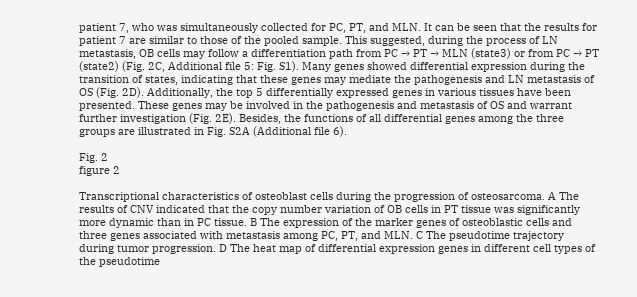patient 7, who was simultaneously collected for PC, PT, and MLN. It can be seen that the results for patient 7 are similar to those of the pooled sample. This suggested, during the process of LN metastasis, OB cells may follow a differentiation path from PC → PT → MLN (state3) or from PC → PT (state2) (Fig. 2C, Additional file 5: Fig. S1). Many genes showed differential expression during the transition of states, indicating that these genes may mediate the pathogenesis and LN metastasis of OS (Fig. 2D). Additionally, the top 5 differentially expressed genes in various tissues have been presented. These genes may be involved in the pathogenesis and metastasis of OS and warrant further investigation (Fig. 2E). Besides, the functions of all differential genes among the three groups are illustrated in Fig. S2A (Additional file 6).

Fig. 2
figure 2

Transcriptional characteristics of osteoblast cells during the progression of osteosarcoma. A The results of CNV indicated that the copy number variation of OB cells in PT tissue was significantly more dynamic than in PC tissue. B The expression of the marker genes of osteoblastic cells and three genes associated with metastasis among PC, PT, and MLN. C The pseudotime trajectory during tumor progression. D The heat map of differential expression genes in different cell types of the pseudotime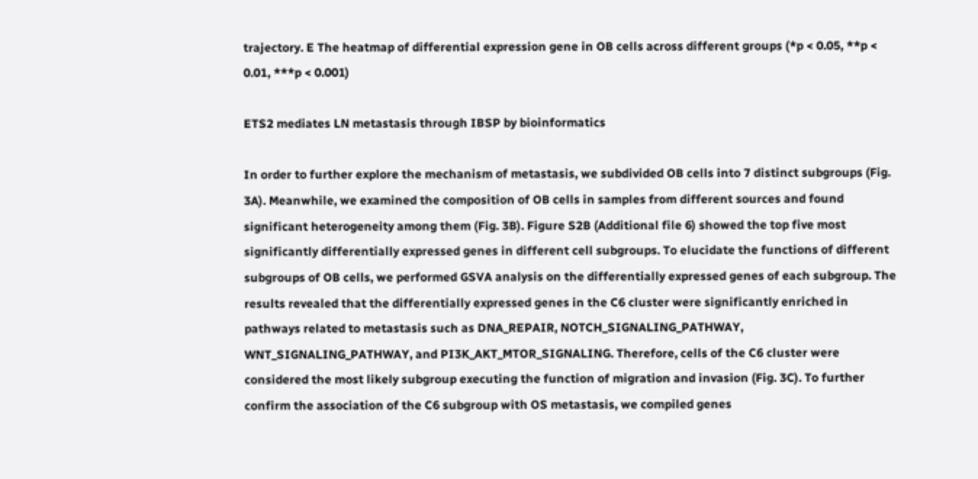trajectory. E The heatmap of differential expression gene in OB cells across different groups (*p < 0.05, **p < 0.01, ***p < 0.001)

ETS2 mediates LN metastasis through IBSP by bioinformatics

In order to further explore the mechanism of metastasis, we subdivided OB cells into 7 distinct subgroups (Fig. 3A). Meanwhile, we examined the composition of OB cells in samples from different sources and found significant heterogeneity among them (Fig. 3B). Figure S2B (Additional file 6) showed the top five most significantly differentially expressed genes in different cell subgroups. To elucidate the functions of different subgroups of OB cells, we performed GSVA analysis on the differentially expressed genes of each subgroup. The results revealed that the differentially expressed genes in the C6 cluster were significantly enriched in pathways related to metastasis such as DNA_REPAIR, NOTCH_SIGNALING_PATHWAY, WNT_SIGNALING_PATHWAY, and PI3K_AKT_MTOR_SIGNALING. Therefore, cells of the C6 cluster were considered the most likely subgroup executing the function of migration and invasion (Fig. 3C). To further confirm the association of the C6 subgroup with OS metastasis, we compiled genes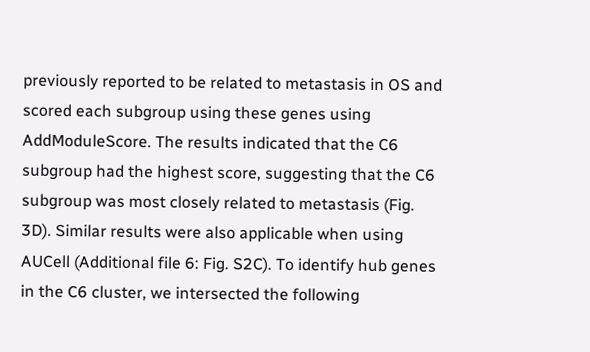previously reported to be related to metastasis in OS and scored each subgroup using these genes using AddModuleScore. The results indicated that the C6 subgroup had the highest score, suggesting that the C6 subgroup was most closely related to metastasis (Fig. 3D). Similar results were also applicable when using AUCell (Additional file 6: Fig. S2C). To identify hub genes in the C6 cluster, we intersected the following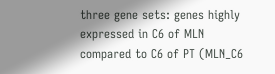three gene sets: genes highly expressed in C6 of MLN compared to C6 of PT (MLN_C6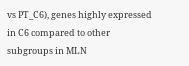vs PT_C6), genes highly expressed in C6 compared to other subgroups in MLN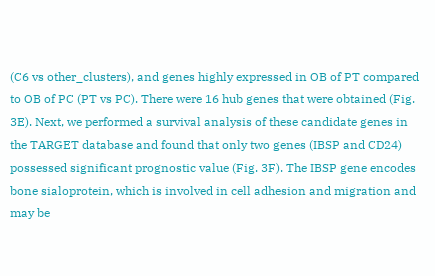(C6 vs other_clusters), and genes highly expressed in OB of PT compared to OB of PC (PT vs PC). There were 16 hub genes that were obtained (Fig. 3E). Next, we performed a survival analysis of these candidate genes in the TARGET database and found that only two genes (IBSP and CD24) possessed significant prognostic value (Fig. 3F). The IBSP gene encodes bone sialoprotein, which is involved in cell adhesion and migration and may be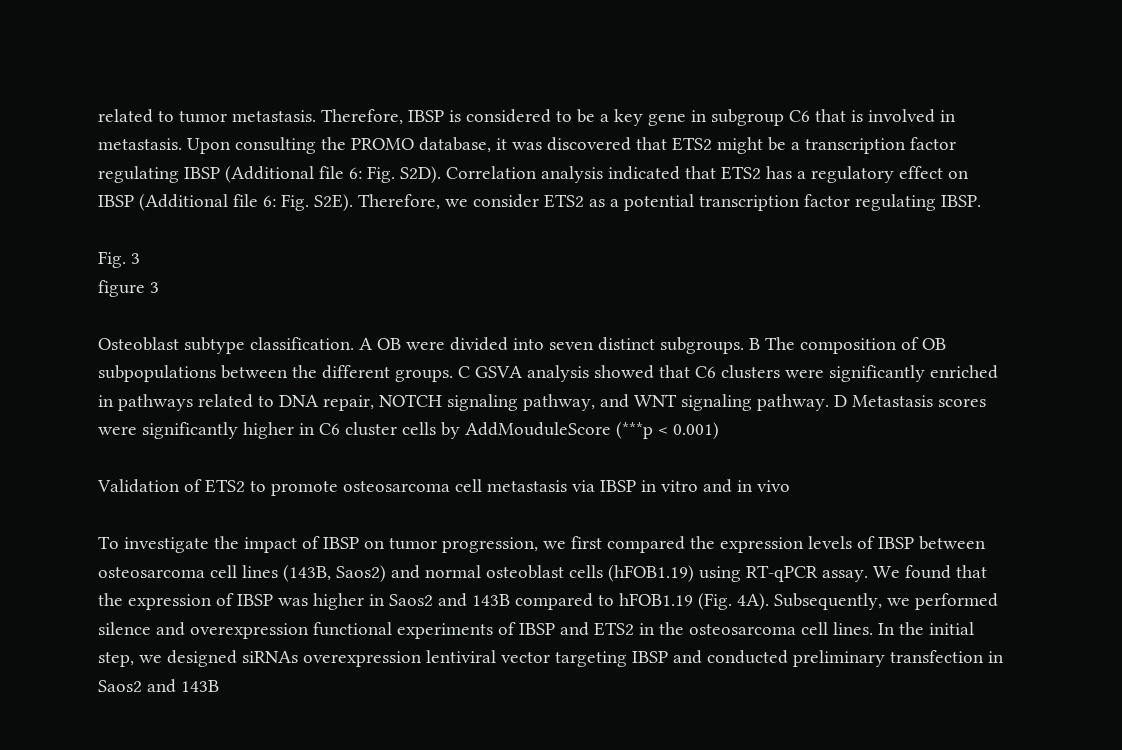related to tumor metastasis. Therefore, IBSP is considered to be a key gene in subgroup C6 that is involved in metastasis. Upon consulting the PROMO database, it was discovered that ETS2 might be a transcription factor regulating IBSP (Additional file 6: Fig. S2D). Correlation analysis indicated that ETS2 has a regulatory effect on IBSP (Additional file 6: Fig. S2E). Therefore, we consider ETS2 as a potential transcription factor regulating IBSP.

Fig. 3
figure 3

Osteoblast subtype classification. A OB were divided into seven distinct subgroups. B The composition of OB subpopulations between the different groups. C GSVA analysis showed that C6 clusters were significantly enriched in pathways related to DNA repair, NOTCH signaling pathway, and WNT signaling pathway. D Metastasis scores were significantly higher in C6 cluster cells by AddMouduleScore (***p < 0.001)

Validation of ETS2 to promote osteosarcoma cell metastasis via IBSP in vitro and in vivo

To investigate the impact of IBSP on tumor progression, we first compared the expression levels of IBSP between osteosarcoma cell lines (143B, Saos2) and normal osteoblast cells (hFOB1.19) using RT-qPCR assay. We found that the expression of IBSP was higher in Saos2 and 143B compared to hFOB1.19 (Fig. 4A). Subsequently, we performed silence and overexpression functional experiments of IBSP and ETS2 in the osteosarcoma cell lines. In the initial step, we designed siRNAs overexpression lentiviral vector targeting IBSP and conducted preliminary transfection in Saos2 and 143B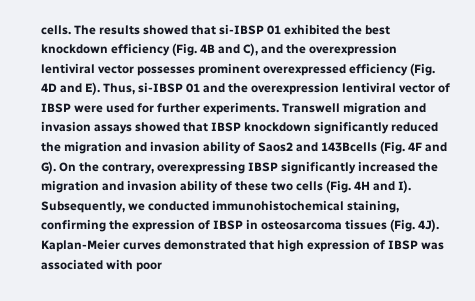cells. The results showed that si-IBSP 01 exhibited the best knockdown efficiency (Fig. 4B and C), and the overexpression lentiviral vector possesses prominent overexpressed efficiency (Fig. 4D and E). Thus, si-IBSP 01 and the overexpression lentiviral vector of IBSP were used for further experiments. Transwell migration and invasion assays showed that IBSP knockdown significantly reduced the migration and invasion ability of Saos2 and 143Bcells (Fig. 4F and G). On the contrary, overexpressing IBSP significantly increased the migration and invasion ability of these two cells (Fig. 4H and I). Subsequently, we conducted immunohistochemical staining, confirming the expression of IBSP in osteosarcoma tissues (Fig. 4J). Kaplan-Meier curves demonstrated that high expression of IBSP was associated with poor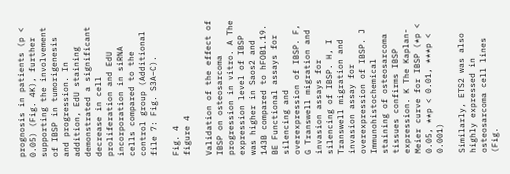prognosis in patients (p < 0.05) (Fig. 4K), further supporting the involvement of IBSP in tumorigenesis and progression. In addition, EdU staining demonstrated a significant decrease in cell proliferation and EdU incorporation in siRNA cells compared to the control group (Additional file 7: Fig. S3A–C).

Fig. 4
figure 4

Validation of the effect of IBSP on osteosarcoma progression in vitro. A The expression level of IBSP was higher in Saos2 and 143B compared to hFOB1.19. BE Functional assays for silencing and overexpression of IBSP. F, G Transwell migration and invasion assays for silencing of IBSP. H, I Transwell migration and invasion assay for overexpression of IBSP. J Immunohistochemical staining of osteosarcoma tissues confirms IBSP expression. K The Kaplan-Meier curve for IBSP (*p < 0.05, **p < 0.01, ***p < 0.001)

Similarly, ETS2 was also highly expressed in osteosarcoma cell lines (Fig.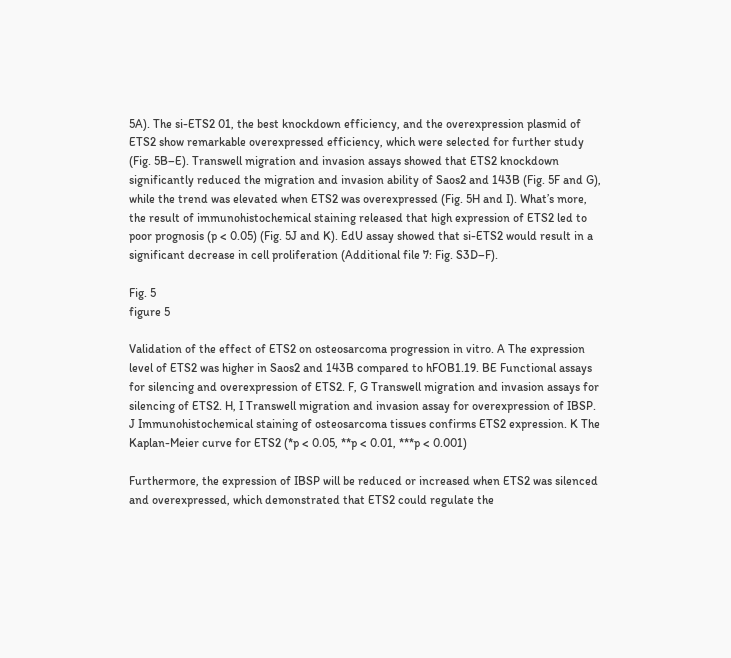5A). The si-ETS2 01, the best knockdown efficiency, and the overexpression plasmid of ETS2 show remarkable overexpressed efficiency, which were selected for further study (Fig. 5B–E). Transwell migration and invasion assays showed that ETS2 knockdown significantly reduced the migration and invasion ability of Saos2 and 143B (Fig. 5F and G), while the trend was elevated when ETS2 was overexpressed (Fig. 5H and I). What’s more, the result of immunohistochemical staining released that high expression of ETS2 led to poor prognosis (p < 0.05) (Fig. 5J and K). EdU assay showed that si-ETS2 would result in a significant decrease in cell proliferation (Additional file 7: Fig. S3D–F).

Fig. 5
figure 5

Validation of the effect of ETS2 on osteosarcoma progression in vitro. A The expression level of ETS2 was higher in Saos2 and 143B compared to hFOB1.19. BE Functional assays for silencing and overexpression of ETS2. F, G Transwell migration and invasion assays for silencing of ETS2. H, I Transwell migration and invasion assay for overexpression of IBSP. J Immunohistochemical staining of osteosarcoma tissues confirms ETS2 expression. K The Kaplan-Meier curve for ETS2 (*p < 0.05, **p < 0.01, ***p < 0.001)

Furthermore, the expression of IBSP will be reduced or increased when ETS2 was silenced and overexpressed, which demonstrated that ETS2 could regulate the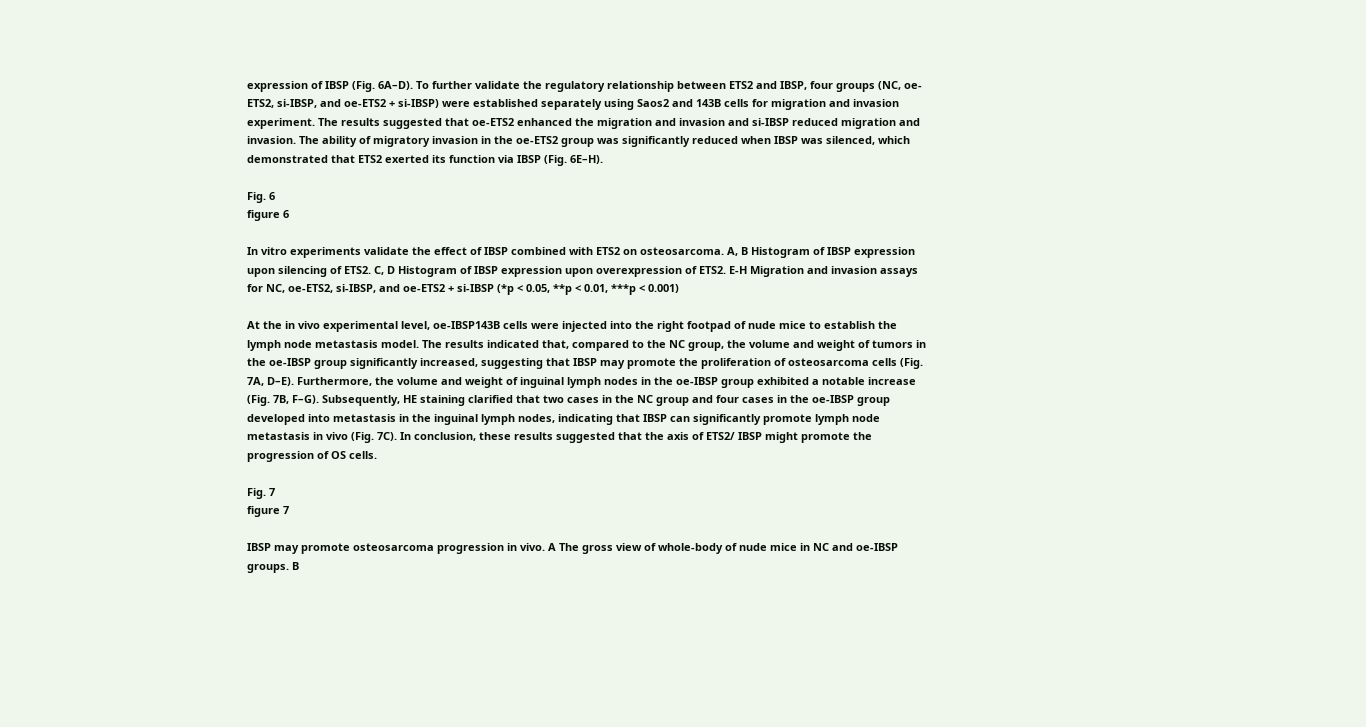expression of IBSP (Fig. 6A–D). To further validate the regulatory relationship between ETS2 and IBSP, four groups (NC, oe-ETS2, si-IBSP, and oe-ETS2 + si-IBSP) were established separately using Saos2 and 143B cells for migration and invasion experiment. The results suggested that oe-ETS2 enhanced the migration and invasion and si-IBSP reduced migration and invasion. The ability of migratory invasion in the oe-ETS2 group was significantly reduced when IBSP was silenced, which demonstrated that ETS2 exerted its function via IBSP (Fig. 6E–H).

Fig. 6
figure 6

In vitro experiments validate the effect of IBSP combined with ETS2 on osteosarcoma. A, B Histogram of IBSP expression upon silencing of ETS2. C, D Histogram of IBSP expression upon overexpression of ETS2. E-H Migration and invasion assays for NC, oe-ETS2, si-IBSP, and oe-ETS2 + si-IBSP (*p < 0.05, **p < 0.01, ***p < 0.001)

At the in vivo experimental level, oe-IBSP143B cells were injected into the right footpad of nude mice to establish the lymph node metastasis model. The results indicated that, compared to the NC group, the volume and weight of tumors in the oe-IBSP group significantly increased, suggesting that IBSP may promote the proliferation of osteosarcoma cells (Fig. 7A, D–E). Furthermore, the volume and weight of inguinal lymph nodes in the oe-IBSP group exhibited a notable increase (Fig. 7B, F–G). Subsequently, HE staining clarified that two cases in the NC group and four cases in the oe-IBSP group developed into metastasis in the inguinal lymph nodes, indicating that IBSP can significantly promote lymph node metastasis in vivo (Fig. 7C). In conclusion, these results suggested that the axis of ETS2/ IBSP might promote the progression of OS cells.

Fig. 7
figure 7

IBSP may promote osteosarcoma progression in vivo. A The gross view of whole-body of nude mice in NC and oe-IBSP groups. B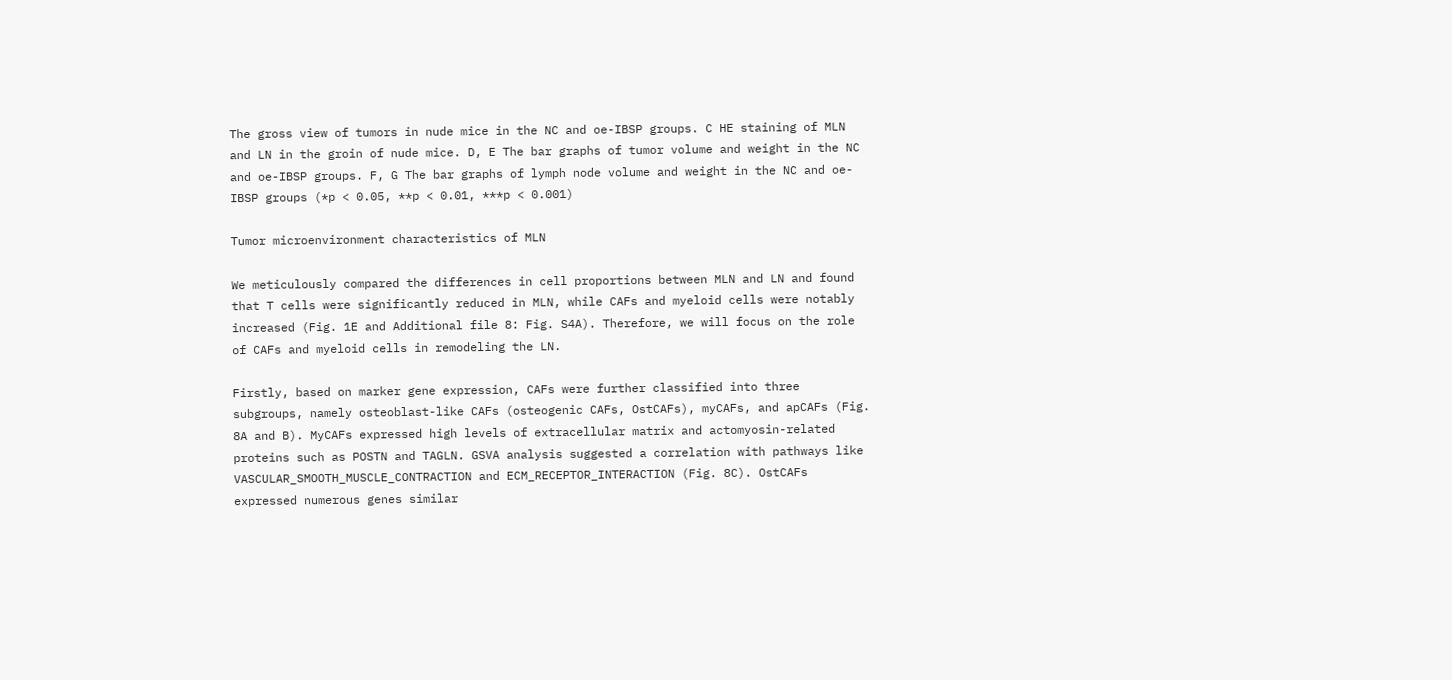The gross view of tumors in nude mice in the NC and oe-IBSP groups. C HE staining of MLN and LN in the groin of nude mice. D, E The bar graphs of tumor volume and weight in the NC and oe-IBSP groups. F, G The bar graphs of lymph node volume and weight in the NC and oe-IBSP groups (*p < 0.05, **p < 0.01, ***p < 0.001)

Tumor microenvironment characteristics of MLN

We meticulously compared the differences in cell proportions between MLN and LN and found that T cells were significantly reduced in MLN, while CAFs and myeloid cells were notably increased (Fig. 1E and Additional file 8: Fig. S4A). Therefore, we will focus on the role of CAFs and myeloid cells in remodeling the LN.

Firstly, based on marker gene expression, CAFs were further classified into three subgroups, namely osteoblast-like CAFs (osteogenic CAFs, OstCAFs), myCAFs, and apCAFs (Fig. 8A and B). MyCAFs expressed high levels of extracellular matrix and actomyosin-related proteins such as POSTN and TAGLN. GSVA analysis suggested a correlation with pathways like VASCULAR_SMOOTH_MUSCLE_CONTRACTION and ECM_RECEPTOR_INTERACTION (Fig. 8C). OstCAFs expressed numerous genes similar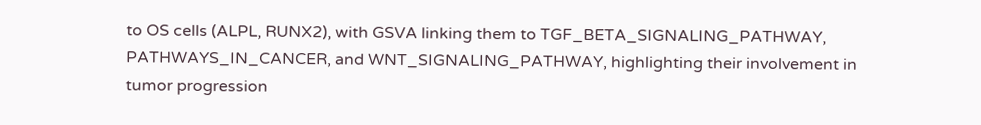to OS cells (ALPL, RUNX2), with GSVA linking them to TGF_BETA_SIGNALING_PATHWAY, PATHWAYS_IN_CANCER, and WNT_SIGNALING_PATHWAY, highlighting their involvement in tumor progression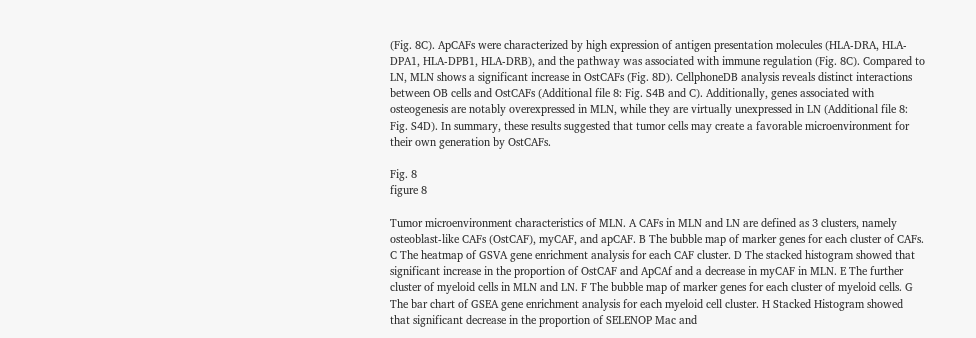(Fig. 8C). ApCAFs were characterized by high expression of antigen presentation molecules (HLA-DRA, HLA-DPA1, HLA-DPB1, HLA-DRB), and the pathway was associated with immune regulation (Fig. 8C). Compared to LN, MLN shows a significant increase in OstCAFs (Fig. 8D). CellphoneDB analysis reveals distinct interactions between OB cells and OstCAFs (Additional file 8: Fig. S4B and C). Additionally, genes associated with osteogenesis are notably overexpressed in MLN, while they are virtually unexpressed in LN (Additional file 8: Fig. S4D). In summary, these results suggested that tumor cells may create a favorable microenvironment for their own generation by OstCAFs.

Fig. 8
figure 8

Tumor microenvironment characteristics of MLN. A CAFs in MLN and LN are defined as 3 clusters, namely osteoblast-like CAFs (OstCAF), myCAF, and apCAF. B The bubble map of marker genes for each cluster of CAFs. C The heatmap of GSVA gene enrichment analysis for each CAF cluster. D The stacked histogram showed that significant increase in the proportion of OstCAF and ApCAf and a decrease in myCAF in MLN. E The further cluster of myeloid cells in MLN and LN. F The bubble map of marker genes for each cluster of myeloid cells. G The bar chart of GSEA gene enrichment analysis for each myeloid cell cluster. H Stacked Histogram showed that significant decrease in the proportion of SELENOP Mac and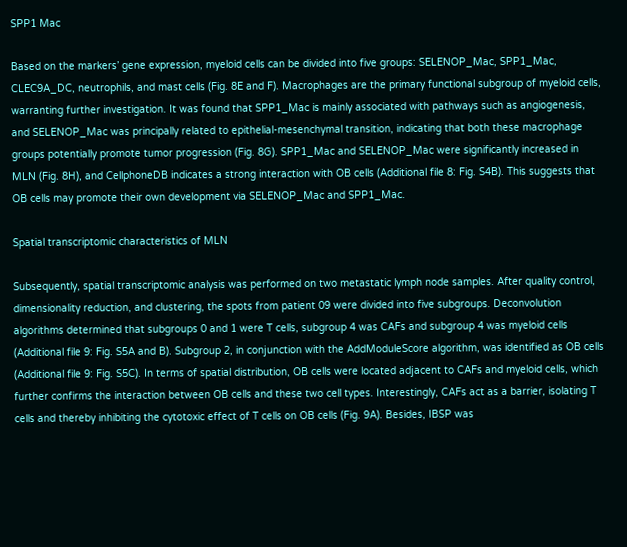SPP1 Mac

Based on the markers’ gene expression, myeloid cells can be divided into five groups: SELENOP_Mac, SPP1_Mac, CLEC9A_DC, neutrophils, and mast cells (Fig. 8E and F). Macrophages are the primary functional subgroup of myeloid cells, warranting further investigation. It was found that SPP1_Mac is mainly associated with pathways such as angiogenesis, and SELENOP_Mac was principally related to epithelial-mesenchymal transition, indicating that both these macrophage groups potentially promote tumor progression (Fig. 8G). SPP1_Mac and SELENOP_Mac were significantly increased in MLN (Fig. 8H), and CellphoneDB indicates a strong interaction with OB cells (Additional file 8: Fig. S4B). This suggests that OB cells may promote their own development via SELENOP_Mac and SPP1_Mac.

Spatial transcriptomic characteristics of MLN

Subsequently, spatial transcriptomic analysis was performed on two metastatic lymph node samples. After quality control, dimensionality reduction, and clustering, the spots from patient 09 were divided into five subgroups. Deconvolution algorithms determined that subgroups 0 and 1 were T cells, subgroup 4 was CAFs and subgroup 4 was myeloid cells (Additional file 9: Fig. S5A and B). Subgroup 2, in conjunction with the AddModuleScore algorithm, was identified as OB cells (Additional file 9: Fig. S5C). In terms of spatial distribution, OB cells were located adjacent to CAFs and myeloid cells, which further confirms the interaction between OB cells and these two cell types. Interestingly, CAFs act as a barrier, isolating T cells and thereby inhibiting the cytotoxic effect of T cells on OB cells (Fig. 9A). Besides, IBSP was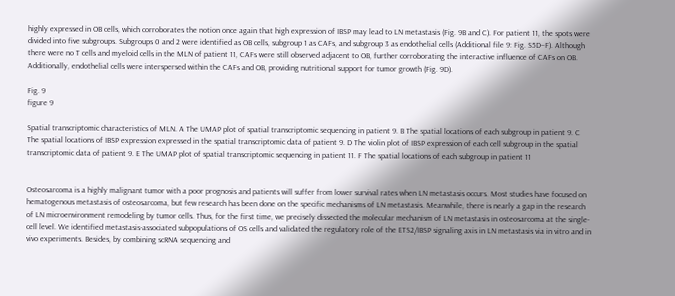highly expressed in OB cells, which corroborates the notion once again that high expression of IBSP may lead to LN metastasis (Fig. 9B and C). For patient 11, the spots were divided into five subgroups. Subgroups 0 and 2 were identified as OB cells, subgroup 1 as CAFs, and subgroup 3 as endothelial cells (Additional file 9: Fig. S5D–F). Although there were no T cells and myeloid cells in the MLN of patient 11, CAFs were still observed adjacent to OB, further corroborating the interactive influence of CAFs on OB. Additionally, endothelial cells were interspersed within the CAFs and OB, providing nutritional support for tumor growth (Fig. 9D).

Fig. 9
figure 9

Spatial transcriptomic characteristics of MLN. A The UMAP plot of spatial transcriptomic sequencing in patient 9. B The spatial locations of each subgroup in patient 9. C The spatial locations of IBSP expression expressed in the spatial transcriptomic data of patient 9. D The violin plot of IBSP expression of each cell subgroup in the spatial transcriptomic data of patient 9. E The UMAP plot of spatial transcriptomic sequencing in patient 11. F The spatial locations of each subgroup in patient 11


Osteosarcoma is a highly malignant tumor with a poor prognosis and patients will suffer from lower survival rates when LN metastasis occurs. Most studies have focused on hematogenous metastasis of osteosarcoma, but few research has been done on the specific mechanisms of LN metastasis. Meanwhile, there is nearly a gap in the research of LN microenvironment remodeling by tumor cells. Thus, for the first time, we precisely dissected the molecular mechanism of LN metastasis in osteosarcoma at the single-cell level. We identified metastasis-associated subpopulations of OS cells and validated the regulatory role of the ETS2/IBSP signaling axis in LN metastasis via in vitro and in vivo experiments. Besides, by combining scRNA sequencing and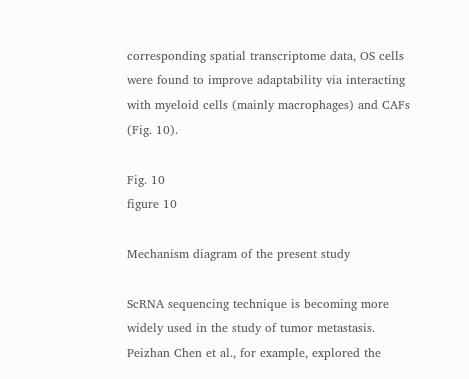corresponding spatial transcriptome data, OS cells were found to improve adaptability via interacting with myeloid cells (mainly macrophages) and CAFs (Fig. 10).

Fig. 10
figure 10

Mechanism diagram of the present study

ScRNA sequencing technique is becoming more widely used in the study of tumor metastasis. Peizhan Chen et al., for example, explored the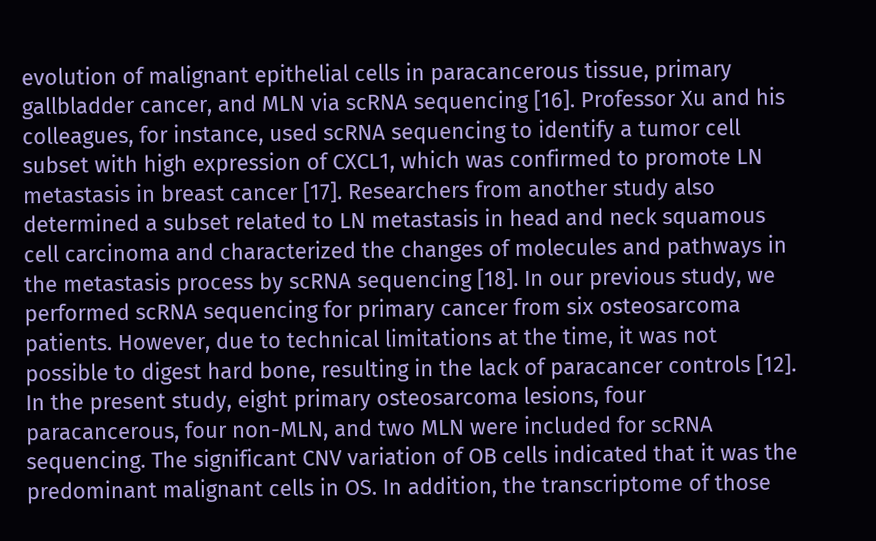evolution of malignant epithelial cells in paracancerous tissue, primary gallbladder cancer, and MLN via scRNA sequencing [16]. Professor Xu and his colleagues, for instance, used scRNA sequencing to identify a tumor cell subset with high expression of CXCL1, which was confirmed to promote LN metastasis in breast cancer [17]. Researchers from another study also determined a subset related to LN metastasis in head and neck squamous cell carcinoma and characterized the changes of molecules and pathways in the metastasis process by scRNA sequencing [18]. In our previous study, we performed scRNA sequencing for primary cancer from six osteosarcoma patients. However, due to technical limitations at the time, it was not possible to digest hard bone, resulting in the lack of paracancer controls [12]. In the present study, eight primary osteosarcoma lesions, four paracancerous, four non-MLN, and two MLN were included for scRNA sequencing. The significant CNV variation of OB cells indicated that it was the predominant malignant cells in OS. In addition, the transcriptome of those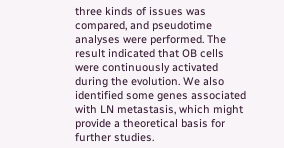three kinds of issues was compared, and pseudotime analyses were performed. The result indicated that OB cells were continuously activated during the evolution. We also identified some genes associated with LN metastasis, which might provide a theoretical basis for further studies.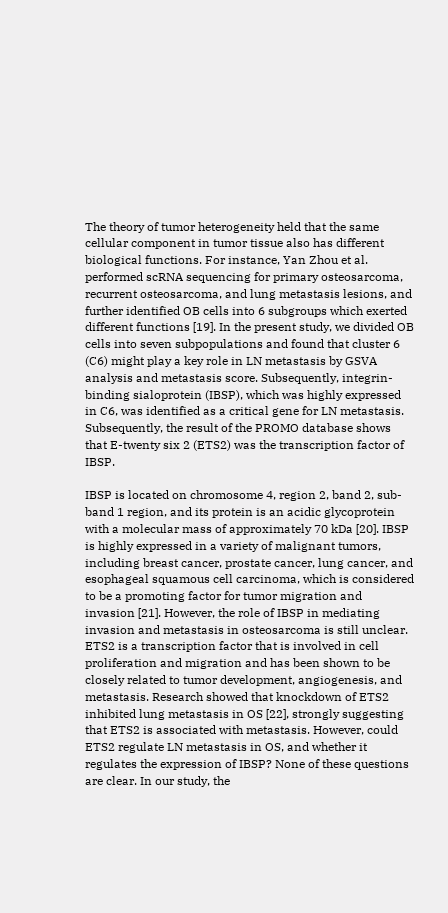The theory of tumor heterogeneity held that the same cellular component in tumor tissue also has different biological functions. For instance, Yan Zhou et al. performed scRNA sequencing for primary osteosarcoma, recurrent osteosarcoma, and lung metastasis lesions, and further identified OB cells into 6 subgroups which exerted different functions [19]. In the present study, we divided OB cells into seven subpopulations and found that cluster 6 (C6) might play a key role in LN metastasis by GSVA analysis and metastasis score. Subsequently, integrin-binding sialoprotein (IBSP), which was highly expressed in C6, was identified as a critical gene for LN metastasis. Subsequently, the result of the PROMO database shows that E-twenty six 2 (ETS2) was the transcription factor of IBSP.

IBSP is located on chromosome 4, region 2, band 2, sub-band 1 region, and its protein is an acidic glycoprotein with a molecular mass of approximately 70 kDa [20]. IBSP is highly expressed in a variety of malignant tumors, including breast cancer, prostate cancer, lung cancer, and esophageal squamous cell carcinoma, which is considered to be a promoting factor for tumor migration and invasion [21]. However, the role of IBSP in mediating invasion and metastasis in osteosarcoma is still unclear. ETS2 is a transcription factor that is involved in cell proliferation and migration and has been shown to be closely related to tumor development, angiogenesis, and metastasis. Research showed that knockdown of ETS2 inhibited lung metastasis in OS [22], strongly suggesting that ETS2 is associated with metastasis. However, could ETS2 regulate LN metastasis in OS, and whether it regulates the expression of IBSP? None of these questions are clear. In our study, the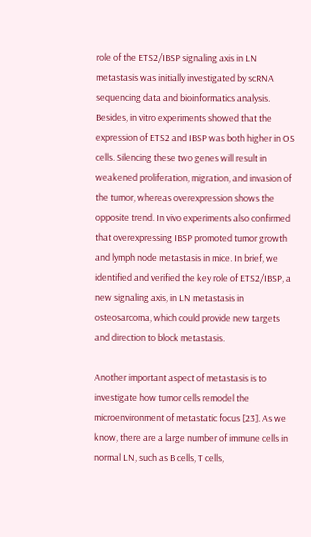role of the ETS2/IBSP signaling axis in LN metastasis was initially investigated by scRNA sequencing data and bioinformatics analysis. Besides, in vitro experiments showed that the expression of ETS2 and IBSP was both higher in OS cells. Silencing these two genes will result in weakened proliferation, migration, and invasion of the tumor, whereas overexpression shows the opposite trend. In vivo experiments also confirmed that overexpressing IBSP promoted tumor growth and lymph node metastasis in mice. In brief, we identified and verified the key role of ETS2/IBSP, a new signaling axis, in LN metastasis in osteosarcoma, which could provide new targets and direction to block metastasis.

Another important aspect of metastasis is to investigate how tumor cells remodel the microenvironment of metastatic focus [23]. As we know, there are a large number of immune cells in normal LN, such as B cells, T cells,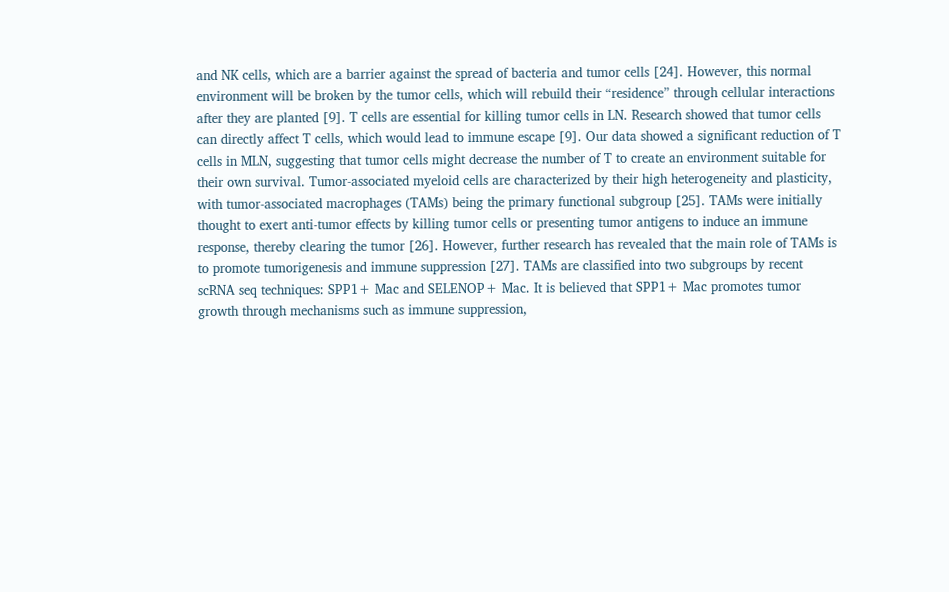and NK cells, which are a barrier against the spread of bacteria and tumor cells [24]. However, this normal environment will be broken by the tumor cells, which will rebuild their “residence” through cellular interactions after they are planted [9]. T cells are essential for killing tumor cells in LN. Research showed that tumor cells can directly affect T cells, which would lead to immune escape [9]. Our data showed a significant reduction of T cells in MLN, suggesting that tumor cells might decrease the number of T to create an environment suitable for their own survival. Tumor-associated myeloid cells are characterized by their high heterogeneity and plasticity, with tumor-associated macrophages (TAMs) being the primary functional subgroup [25]. TAMs were initially thought to exert anti-tumor effects by killing tumor cells or presenting tumor antigens to induce an immune response, thereby clearing the tumor [26]. However, further research has revealed that the main role of TAMs is to promote tumorigenesis and immune suppression [27]. TAMs are classified into two subgroups by recent scRNA seq techniques: SPP1+ Mac and SELENOP+ Mac. It is believed that SPP1+ Mac promotes tumor growth through mechanisms such as immune suppression,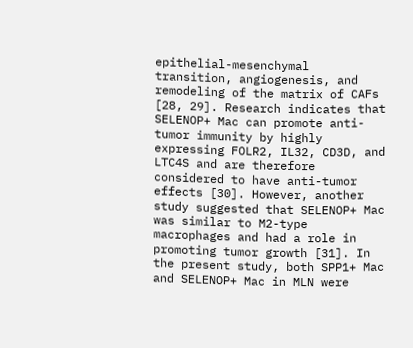epithelial-mesenchymal transition, angiogenesis, and remodeling of the matrix of CAFs [28, 29]. Research indicates that SELENOP+ Mac can promote anti-tumor immunity by highly expressing FOLR2, IL32, CD3D, and LTC4S and are therefore considered to have anti-tumor effects [30]. However, another study suggested that SELENOP+ Mac was similar to M2-type macrophages and had a role in promoting tumor growth [31]. In the present study, both SPP1+ Mac and SELENOP+ Mac in MLN were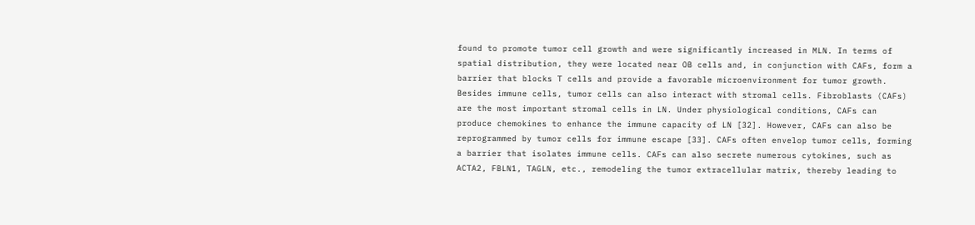found to promote tumor cell growth and were significantly increased in MLN. In terms of spatial distribution, they were located near OB cells and, in conjunction with CAFs, form a barrier that blocks T cells and provide a favorable microenvironment for tumor growth. Besides immune cells, tumor cells can also interact with stromal cells. Fibroblasts (CAFs) are the most important stromal cells in LN. Under physiological conditions, CAFs can produce chemokines to enhance the immune capacity of LN [32]. However, CAFs can also be reprogrammed by tumor cells for immune escape [33]. CAFs often envelop tumor cells, forming a barrier that isolates immune cells. CAFs can also secrete numerous cytokines, such as ACTA2, FBLN1, TAGLN, etc., remodeling the tumor extracellular matrix, thereby leading to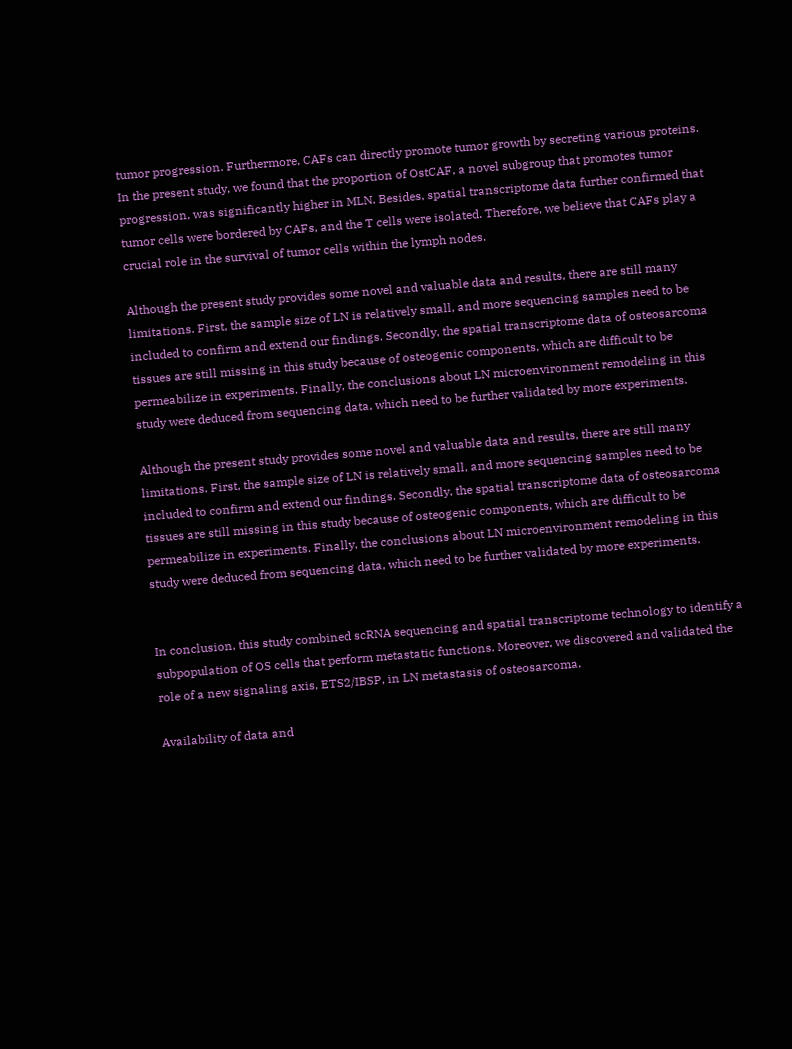tumor progression. Furthermore, CAFs can directly promote tumor growth by secreting various proteins. In the present study, we found that the proportion of OstCAF, a novel subgroup that promotes tumor progression, was significantly higher in MLN. Besides, spatial transcriptome data further confirmed that tumor cells were bordered by CAFs, and the T cells were isolated. Therefore, we believe that CAFs play a crucial role in the survival of tumor cells within the lymph nodes.

Although the present study provides some novel and valuable data and results, there are still many limitations. First, the sample size of LN is relatively small, and more sequencing samples need to be included to confirm and extend our findings. Secondly, the spatial transcriptome data of osteosarcoma tissues are still missing in this study because of osteogenic components, which are difficult to be permeabilize in experiments. Finally, the conclusions about LN microenvironment remodeling in this study were deduced from sequencing data, which need to be further validated by more experiments.

Although the present study provides some novel and valuable data and results, there are still many limitations. First, the sample size of LN is relatively small, and more sequencing samples need to be included to confirm and extend our findings. Secondly, the spatial transcriptome data of osteosarcoma tissues are still missing in this study because of osteogenic components, which are difficult to be permeabilize in experiments. Finally, the conclusions about LN microenvironment remodeling in this study were deduced from sequencing data, which need to be further validated by more experiments.


In conclusion, this study combined scRNA sequencing and spatial transcriptome technology to identify a subpopulation of OS cells that perform metastatic functions. Moreover, we discovered and validated the role of a new signaling axis, ETS2/IBSP, in LN metastasis of osteosarcoma.

Availability of data and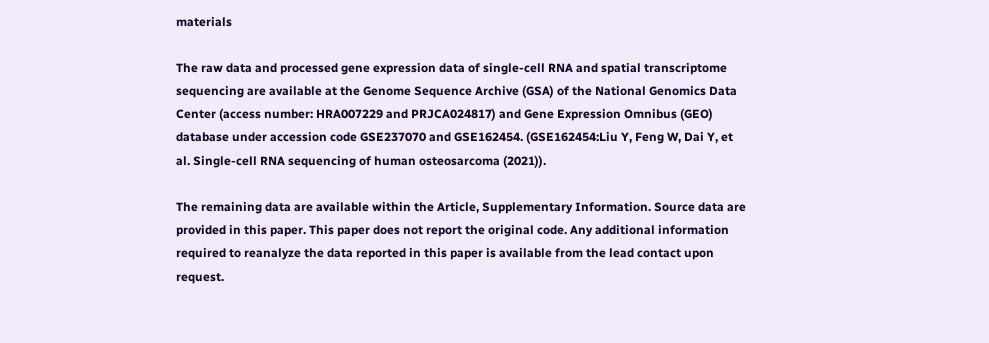materials

The raw data and processed gene expression data of single-cell RNA and spatial transcriptome sequencing are available at the Genome Sequence Archive (GSA) of the National Genomics Data Center (access number: HRA007229 and PRJCA024817) and Gene Expression Omnibus (GEO) database under accession code GSE237070 and GSE162454. (GSE162454:Liu Y, Feng W, Dai Y, et al. Single-cell RNA sequencing of human osteosarcoma (2021)).

The remaining data are available within the Article, Supplementary Information. Source data are provided in this paper. This paper does not report the original code. Any additional information required to reanalyze the data reported in this paper is available from the lead contact upon request.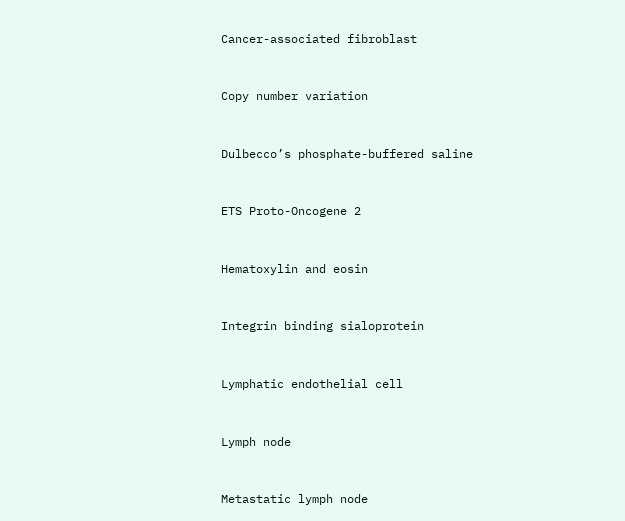Cancer-associated fibroblast


Copy number variation


Dulbecco’s phosphate-buffered saline


ETS Proto-Oncogene 2


Hematoxylin and eosin


Integrin binding sialoprotein


Lymphatic endothelial cell


Lymph node


Metastatic lymph node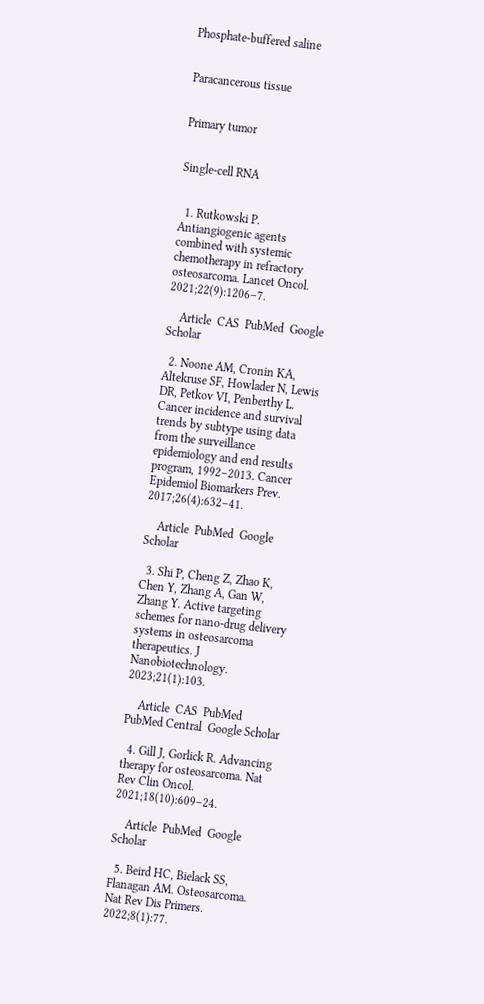Phosphate-buffered saline


Paracancerous tissue


Primary tumor


Single-cell RNA


  1. Rutkowski P. Antiangiogenic agents combined with systemic chemotherapy in refractory osteosarcoma. Lancet Oncol. 2021;22(9):1206–7.

    Article  CAS  PubMed  Google Scholar

  2. Noone AM, Cronin KA, Altekruse SF, Howlader N, Lewis DR, Petkov VI, Penberthy L. Cancer incidence and survival trends by subtype using data from the surveillance epidemiology and end results program, 1992–2013. Cancer Epidemiol Biomarkers Prev. 2017;26(4):632–41.

    Article  PubMed  Google Scholar

  3. Shi P, Cheng Z, Zhao K, Chen Y, Zhang A, Gan W, Zhang Y. Active targeting schemes for nano-drug delivery systems in osteosarcoma therapeutics. J Nanobiotechnology. 2023;21(1):103.

    Article  CAS  PubMed  PubMed Central  Google Scholar

  4. Gill J, Gorlick R. Advancing therapy for osteosarcoma. Nat Rev Clin Oncol. 2021;18(10):609–24.

    Article  PubMed  Google Scholar

  5. Beird HC, Bielack SS, Flanagan AM. Osteosarcoma. Nat Rev Dis Primers. 2022;8(1):77.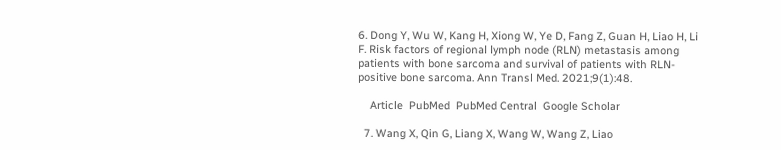6. Dong Y, Wu W, Kang H, Xiong W, Ye D, Fang Z, Guan H, Liao H, Li F. Risk factors of regional lymph node (RLN) metastasis among patients with bone sarcoma and survival of patients with RLN-positive bone sarcoma. Ann Transl Med. 2021;9(1):48.

    Article  PubMed  PubMed Central  Google Scholar

  7. Wang X, Qin G, Liang X, Wang W, Wang Z, Liao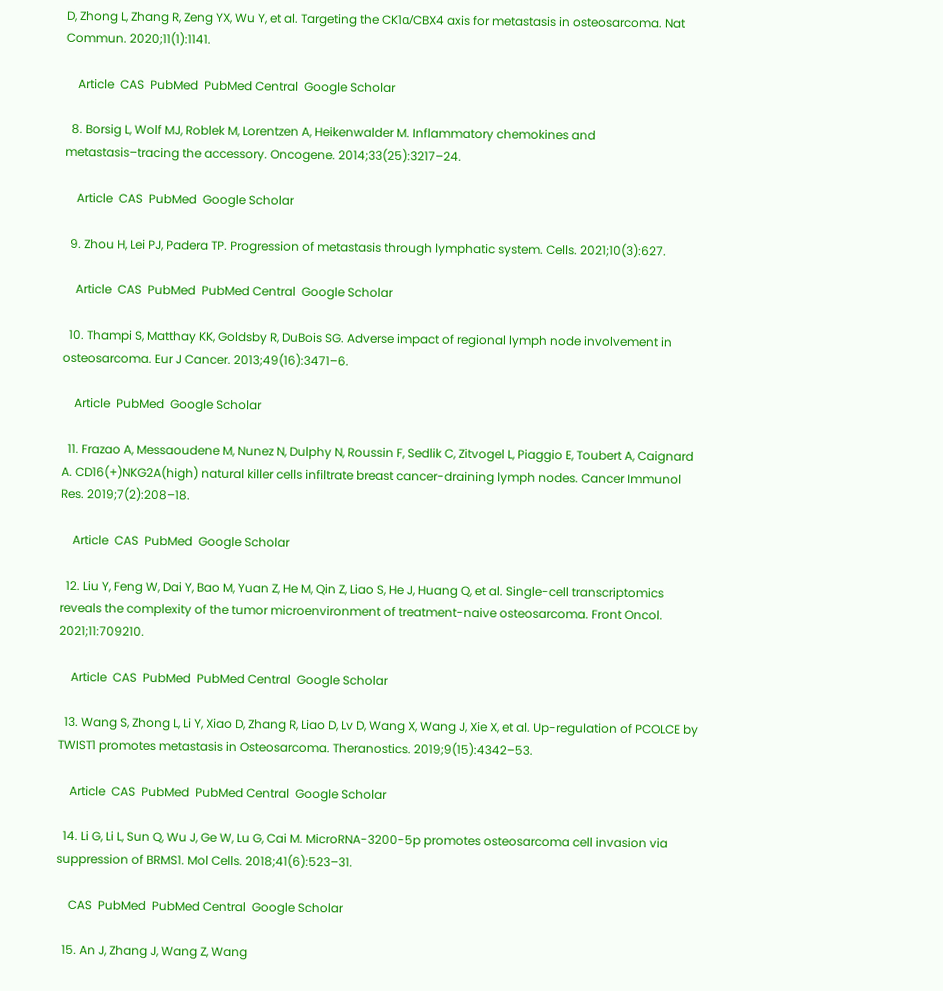D, Zhong L, Zhang R, Zeng YX, Wu Y, et al. Targeting the CK1α/CBX4 axis for metastasis in osteosarcoma. Nat Commun. 2020;11(1):1141.

    Article  CAS  PubMed  PubMed Central  Google Scholar

  8. Borsig L, Wolf MJ, Roblek M, Lorentzen A, Heikenwalder M. Inflammatory chemokines and metastasis–tracing the accessory. Oncogene. 2014;33(25):3217–24.

    Article  CAS  PubMed  Google Scholar

  9. Zhou H, Lei PJ, Padera TP. Progression of metastasis through lymphatic system. Cells. 2021;10(3):627.

    Article  CAS  PubMed  PubMed Central  Google Scholar

  10. Thampi S, Matthay KK, Goldsby R, DuBois SG. Adverse impact of regional lymph node involvement in osteosarcoma. Eur J Cancer. 2013;49(16):3471–6.

    Article  PubMed  Google Scholar

  11. Frazao A, Messaoudene M, Nunez N, Dulphy N, Roussin F, Sedlik C, Zitvogel L, Piaggio E, Toubert A, Caignard A. CD16(+)NKG2A(high) natural killer cells infiltrate breast cancer-draining lymph nodes. Cancer Immunol Res. 2019;7(2):208–18.

    Article  CAS  PubMed  Google Scholar

  12. Liu Y, Feng W, Dai Y, Bao M, Yuan Z, He M, Qin Z, Liao S, He J, Huang Q, et al. Single-cell transcriptomics reveals the complexity of the tumor microenvironment of treatment-naive osteosarcoma. Front Oncol. 2021;11:709210.

    Article  CAS  PubMed  PubMed Central  Google Scholar

  13. Wang S, Zhong L, Li Y, Xiao D, Zhang R, Liao D, Lv D, Wang X, Wang J, Xie X, et al. Up-regulation of PCOLCE by TWIST1 promotes metastasis in Osteosarcoma. Theranostics. 2019;9(15):4342–53.

    Article  CAS  PubMed  PubMed Central  Google Scholar

  14. Li G, Li L, Sun Q, Wu J, Ge W, Lu G, Cai M. MicroRNA-3200-5p promotes osteosarcoma cell invasion via suppression of BRMS1. Mol Cells. 2018;41(6):523–31.

    CAS  PubMed  PubMed Central  Google Scholar

  15. An J, Zhang J, Wang Z, Wang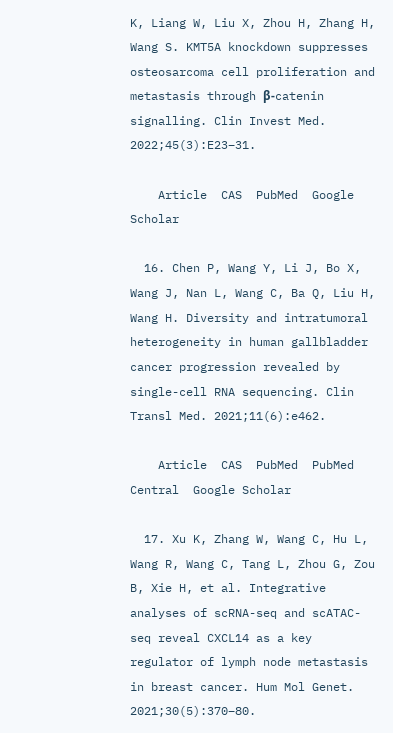K, Liang W, Liu X, Zhou H, Zhang H, Wang S. KMT5A knockdown suppresses osteosarcoma cell proliferation and metastasis through β-catenin signalling. Clin Invest Med. 2022;45(3):E23–31.

    Article  CAS  PubMed  Google Scholar

  16. Chen P, Wang Y, Li J, Bo X, Wang J, Nan L, Wang C, Ba Q, Liu H, Wang H. Diversity and intratumoral heterogeneity in human gallbladder cancer progression revealed by single-cell RNA sequencing. Clin Transl Med. 2021;11(6):e462.

    Article  CAS  PubMed  PubMed Central  Google Scholar

  17. Xu K, Zhang W, Wang C, Hu L, Wang R, Wang C, Tang L, Zhou G, Zou B, Xie H, et al. Integrative analyses of scRNA-seq and scATAC-seq reveal CXCL14 as a key regulator of lymph node metastasis in breast cancer. Hum Mol Genet. 2021;30(5):370–80.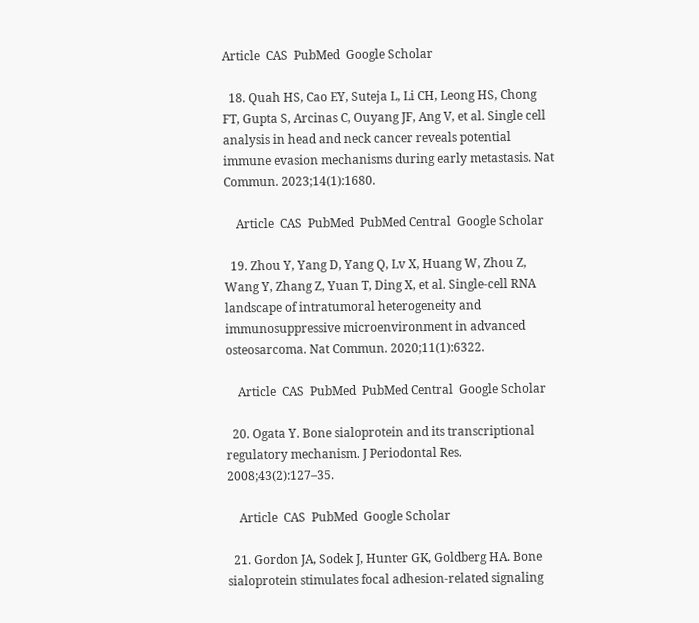Article  CAS  PubMed  Google Scholar

  18. Quah HS, Cao EY, Suteja L, Li CH, Leong HS, Chong FT, Gupta S, Arcinas C, Ouyang JF, Ang V, et al. Single cell analysis in head and neck cancer reveals potential immune evasion mechanisms during early metastasis. Nat Commun. 2023;14(1):1680.

    Article  CAS  PubMed  PubMed Central  Google Scholar

  19. Zhou Y, Yang D, Yang Q, Lv X, Huang W, Zhou Z, Wang Y, Zhang Z, Yuan T, Ding X, et al. Single-cell RNA landscape of intratumoral heterogeneity and immunosuppressive microenvironment in advanced osteosarcoma. Nat Commun. 2020;11(1):6322.

    Article  CAS  PubMed  PubMed Central  Google Scholar

  20. Ogata Y. Bone sialoprotein and its transcriptional regulatory mechanism. J Periodontal Res. 2008;43(2):127–35.

    Article  CAS  PubMed  Google Scholar

  21. Gordon JA, Sodek J, Hunter GK, Goldberg HA. Bone sialoprotein stimulates focal adhesion-related signaling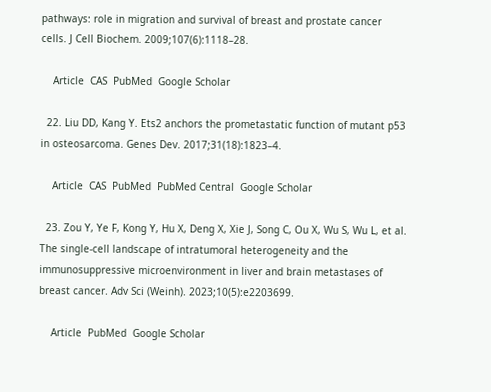pathways: role in migration and survival of breast and prostate cancer cells. J Cell Biochem. 2009;107(6):1118–28.

    Article  CAS  PubMed  Google Scholar

  22. Liu DD, Kang Y. Ets2 anchors the prometastatic function of mutant p53 in osteosarcoma. Genes Dev. 2017;31(18):1823–4.

    Article  CAS  PubMed  PubMed Central  Google Scholar

  23. Zou Y, Ye F, Kong Y, Hu X, Deng X, Xie J, Song C, Ou X, Wu S, Wu L, et al. The single-cell landscape of intratumoral heterogeneity and the immunosuppressive microenvironment in liver and brain metastases of breast cancer. Adv Sci (Weinh). 2023;10(5):e2203699.

    Article  PubMed  Google Scholar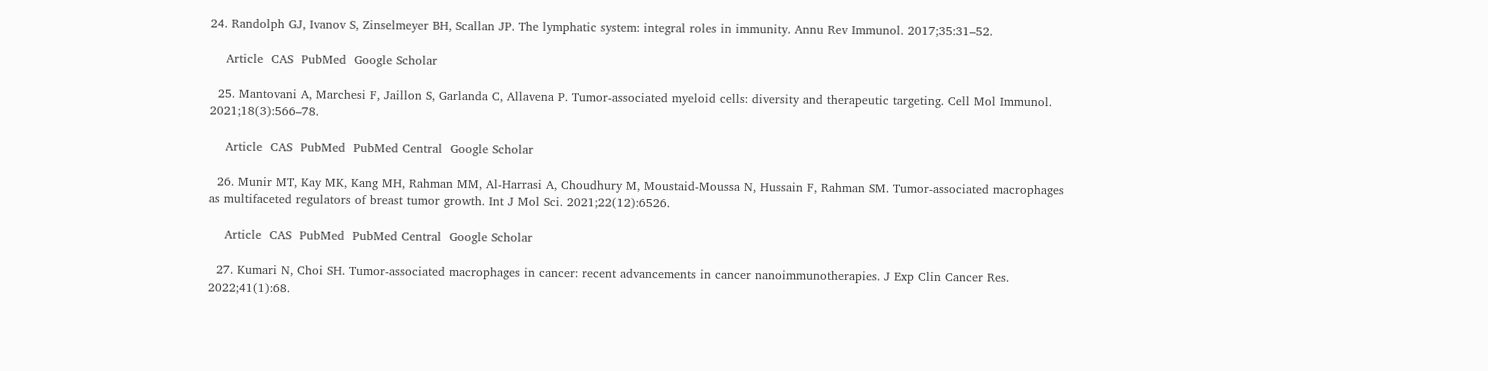24. Randolph GJ, Ivanov S, Zinselmeyer BH, Scallan JP. The lymphatic system: integral roles in immunity. Annu Rev Immunol. 2017;35:31–52.

    Article  CAS  PubMed  Google Scholar

  25. Mantovani A, Marchesi F, Jaillon S, Garlanda C, Allavena P. Tumor-associated myeloid cells: diversity and therapeutic targeting. Cell Mol Immunol. 2021;18(3):566–78.

    Article  CAS  PubMed  PubMed Central  Google Scholar

  26. Munir MT, Kay MK, Kang MH, Rahman MM, Al-Harrasi A, Choudhury M, Moustaid-Moussa N, Hussain F, Rahman SM. Tumor-associated macrophages as multifaceted regulators of breast tumor growth. Int J Mol Sci. 2021;22(12):6526.

    Article  CAS  PubMed  PubMed Central  Google Scholar

  27. Kumari N, Choi SH. Tumor-associated macrophages in cancer: recent advancements in cancer nanoimmunotherapies. J Exp Clin Cancer Res. 2022;41(1):68.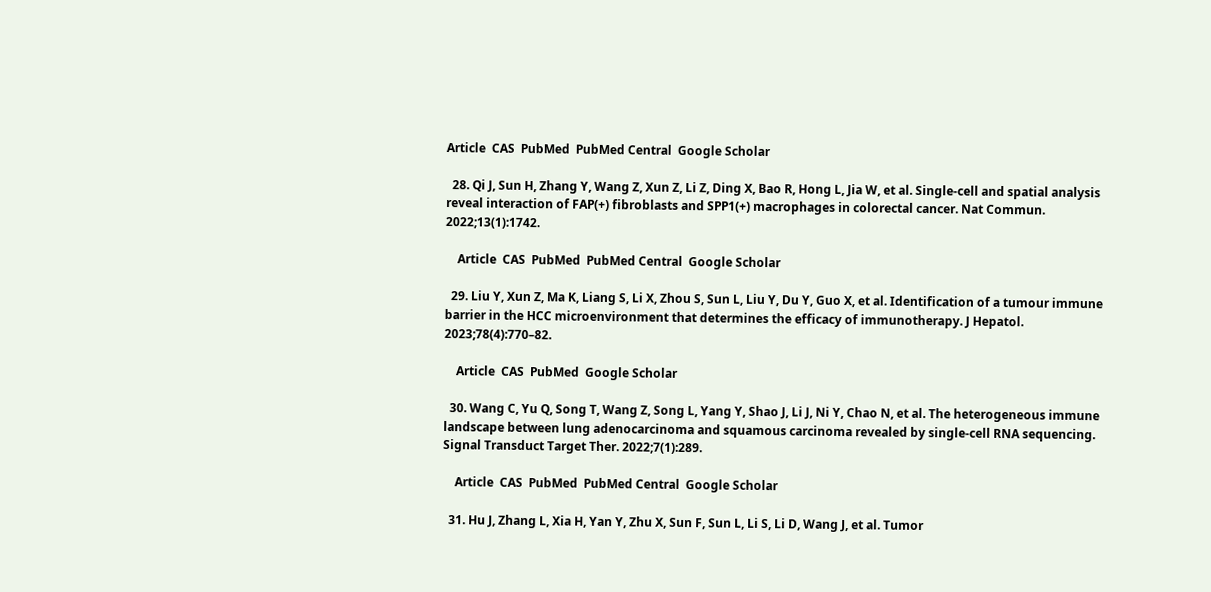Article  CAS  PubMed  PubMed Central  Google Scholar

  28. Qi J, Sun H, Zhang Y, Wang Z, Xun Z, Li Z, Ding X, Bao R, Hong L, Jia W, et al. Single-cell and spatial analysis reveal interaction of FAP(+) fibroblasts and SPP1(+) macrophages in colorectal cancer. Nat Commun. 2022;13(1):1742.

    Article  CAS  PubMed  PubMed Central  Google Scholar

  29. Liu Y, Xun Z, Ma K, Liang S, Li X, Zhou S, Sun L, Liu Y, Du Y, Guo X, et al. Identification of a tumour immune barrier in the HCC microenvironment that determines the efficacy of immunotherapy. J Hepatol. 2023;78(4):770–82.

    Article  CAS  PubMed  Google Scholar

  30. Wang C, Yu Q, Song T, Wang Z, Song L, Yang Y, Shao J, Li J, Ni Y, Chao N, et al. The heterogeneous immune landscape between lung adenocarcinoma and squamous carcinoma revealed by single-cell RNA sequencing. Signal Transduct Target Ther. 2022;7(1):289.

    Article  CAS  PubMed  PubMed Central  Google Scholar

  31. Hu J, Zhang L, Xia H, Yan Y, Zhu X, Sun F, Sun L, Li S, Li D, Wang J, et al. Tumor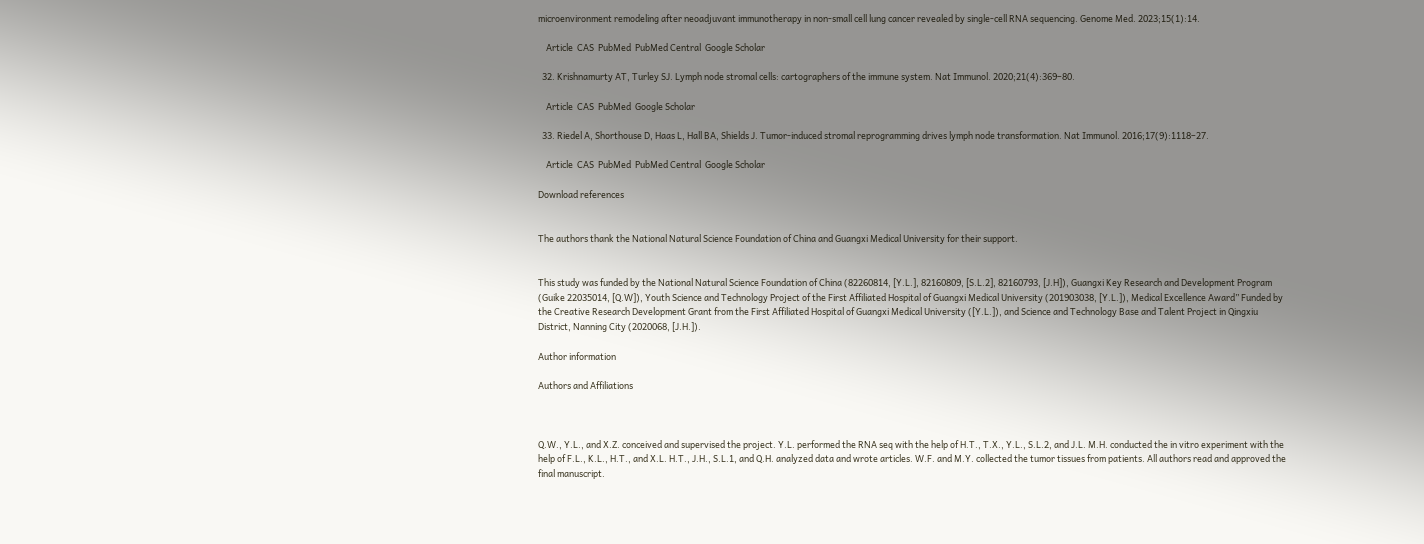microenvironment remodeling after neoadjuvant immunotherapy in non-small cell lung cancer revealed by single-cell RNA sequencing. Genome Med. 2023;15(1):14.

    Article  CAS  PubMed  PubMed Central  Google Scholar

  32. Krishnamurty AT, Turley SJ. Lymph node stromal cells: cartographers of the immune system. Nat Immunol. 2020;21(4):369–80.

    Article  CAS  PubMed  Google Scholar

  33. Riedel A, Shorthouse D, Haas L, Hall BA, Shields J. Tumor-induced stromal reprogramming drives lymph node transformation. Nat Immunol. 2016;17(9):1118–27.

    Article  CAS  PubMed  PubMed Central  Google Scholar

Download references


The authors thank the National Natural Science Foundation of China and Guangxi Medical University for their support.


This study was funded by the National Natural Science Foundation of China (82260814, [Y.L.], 82160809, [S.L.2], 82160793, [J.H]), Guangxi Key Research and Development Program (Guike 22035014, [Q.W]), Youth Science and Technology Project of the First Affiliated Hospital of Guangxi Medical University (201903038, [Y.L.]), Medical Excellence Award” Funded by the Creative Research Development Grant from the First Affiliated Hospital of Guangxi Medical University ([Y.L.]), and Science and Technology Base and Talent Project in Qingxiu District, Nanning City (2020068, [J.H.]).

Author information

Authors and Affiliations



Q.W., Y.L., and X.Z. conceived and supervised the project. Y.L. performed the RNA seq with the help of H.T., T.X., Y.L., S.L.2, and J.L. M.H. conducted the in vitro experiment with the help of F.L., K.L., H.T., and X.L. H.T., J.H., S.L.1, and Q.H. analyzed data and wrote articles. W.F. and M.Y. collected the tumor tissues from patients. All authors read and approved the final manuscript.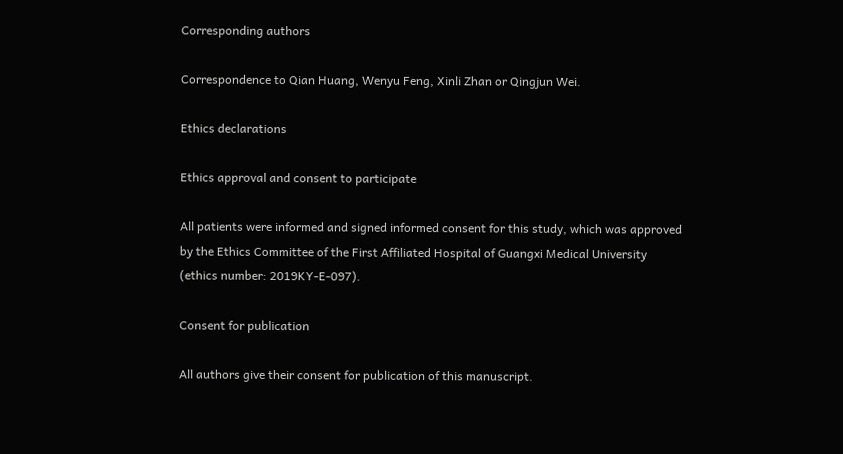Corresponding authors

Correspondence to Qian Huang, Wenyu Feng, Xinli Zhan or Qingjun Wei.

Ethics declarations

Ethics approval and consent to participate

All patients were informed and signed informed consent for this study, which was approved by the Ethics Committee of the First Affiliated Hospital of Guangxi Medical University (ethics number: 2019KY-E-097).

Consent for publication

All authors give their consent for publication of this manuscript.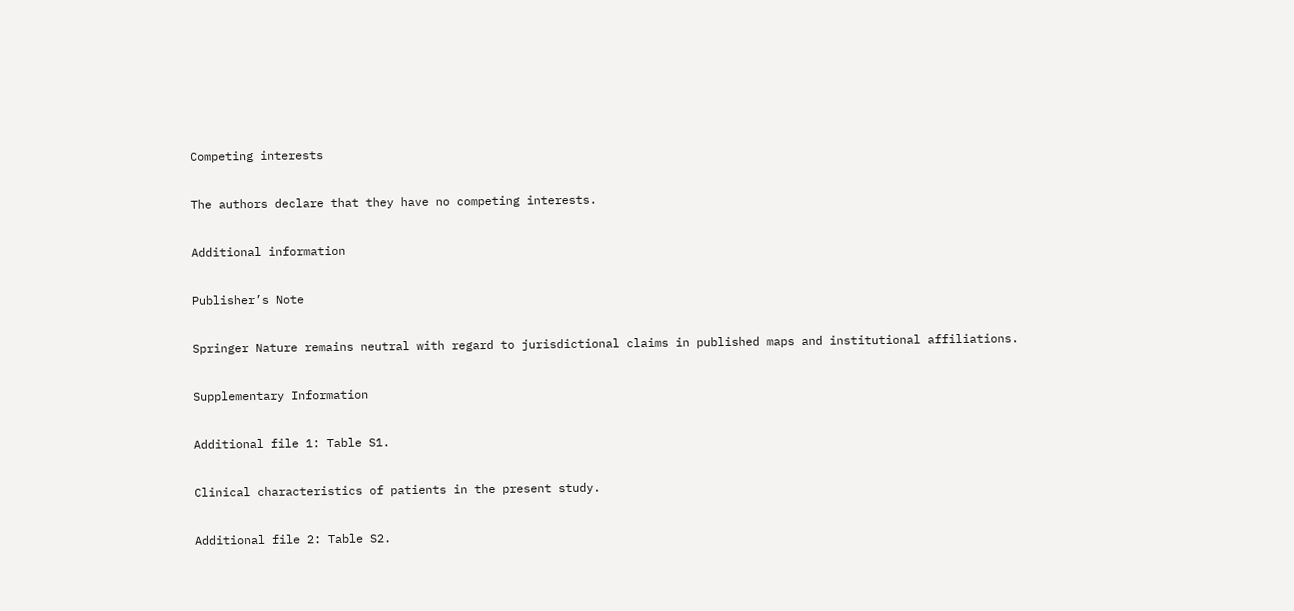Competing interests

The authors declare that they have no competing interests.

Additional information

Publisher’s Note

Springer Nature remains neutral with regard to jurisdictional claims in published maps and institutional affiliations.

Supplementary Information

Additional file 1: Table S1.

Clinical characteristics of patients in the present study.

Additional file 2: Table S2.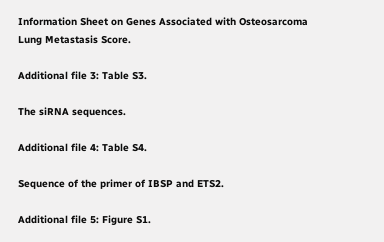Information Sheet on Genes Associated with Osteosarcoma Lung Metastasis Score.

Additional file 3: Table S3.

The siRNA sequences.

Additional file 4: Table S4.

Sequence of the primer of IBSP and ETS2.

Additional file 5: Figure S1.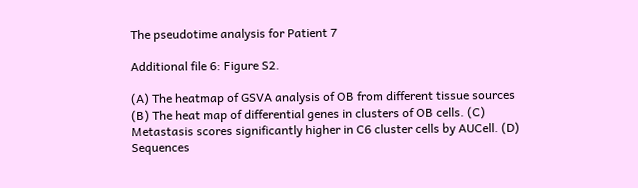The pseudotime analysis for Patient 7

Additional file 6: Figure S2.

(A) The heatmap of GSVA analysis of OB from different tissue sources (B) The heat map of differential genes in clusters of OB cells. (C) Metastasis scores significantly higher in C6 cluster cells by AUCell. (D) Sequences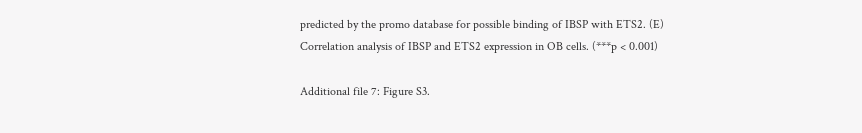predicted by the promo database for possible binding of IBSP with ETS2. (E) Correlation analysis of IBSP and ETS2 expression in OB cells. (***p < 0.001)

Additional file 7: Figure S3.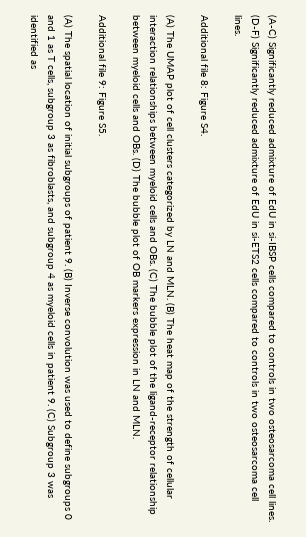(A-C) Significantly reduced admixture of EdU in si-IBSP cells compared to controls in two osteosarcoma cell lines. (D-F) Significantly reduced admixture of EdU in si-ETS2 cells compared to controls in two osteosarcoma cell lines.

Additional file 8: Figure S4.

(A) The UMAP plot of cell clusters categorized by LN and MLN. (B) The heat map of the strength of cellular interaction relationships between myeloid cells and OBs. (C) The bubble plot of the ligand-receptor relationship between myeloid cells and OBs. (D) The bubble plot of OB markers expression in LN and MLN.

Additional file 9: Figure S5.

(A) The spatial location of initial subgroups of patient 9. (B) Inverse convolution was used to define subgroups 0 and 1 as T cells, subgroup 3 as fibroblasts, and subgroup 4 as myeloid cells in patient 9. (C) Subgroup 3 was identified as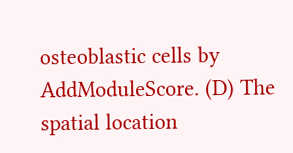osteoblastic cells by AddModuleScore. (D) The spatial location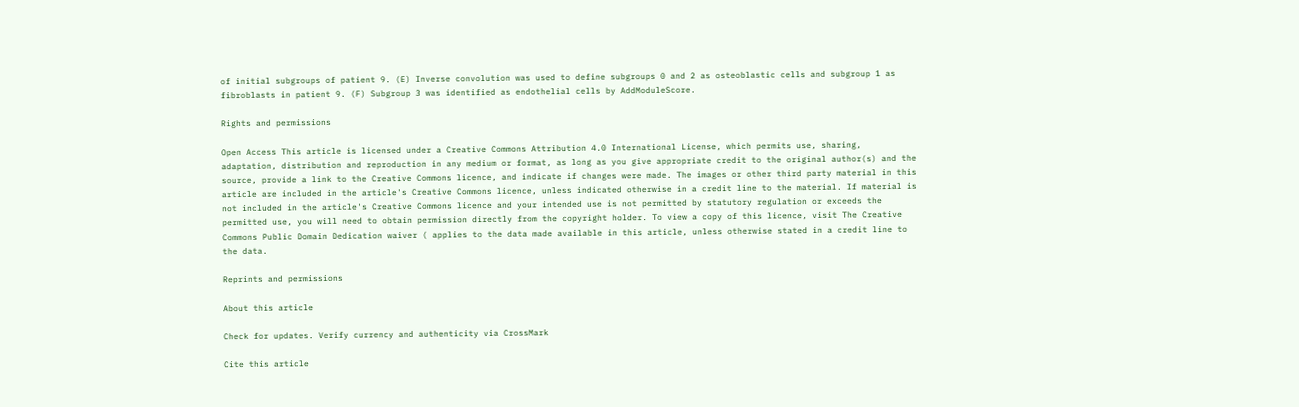of initial subgroups of patient 9. (E) Inverse convolution was used to define subgroups 0 and 2 as osteoblastic cells and subgroup 1 as fibroblasts in patient 9. (F) Subgroup 3 was identified as endothelial cells by AddModuleScore.

Rights and permissions

Open Access This article is licensed under a Creative Commons Attribution 4.0 International License, which permits use, sharing, adaptation, distribution and reproduction in any medium or format, as long as you give appropriate credit to the original author(s) and the source, provide a link to the Creative Commons licence, and indicate if changes were made. The images or other third party material in this article are included in the article's Creative Commons licence, unless indicated otherwise in a credit line to the material. If material is not included in the article's Creative Commons licence and your intended use is not permitted by statutory regulation or exceeds the permitted use, you will need to obtain permission directly from the copyright holder. To view a copy of this licence, visit The Creative Commons Public Domain Dedication waiver ( applies to the data made available in this article, unless otherwise stated in a credit line to the data.

Reprints and permissions

About this article

Check for updates. Verify currency and authenticity via CrossMark

Cite this article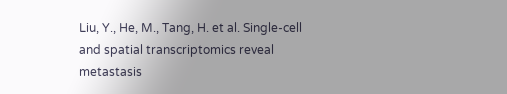Liu, Y., He, M., Tang, H. et al. Single-cell and spatial transcriptomics reveal metastasis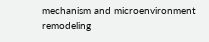mechanism and microenvironment remodeling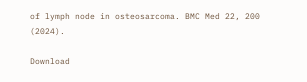of lymph node in osteosarcoma. BMC Med 22, 200 (2024).

Download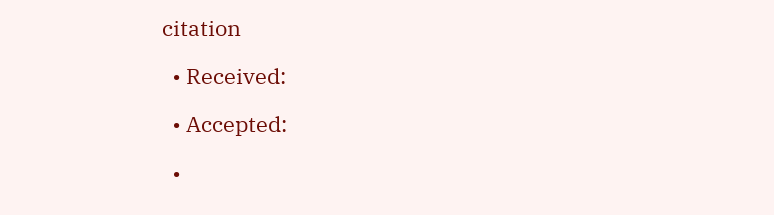citation

  • Received:

  • Accepted:

  •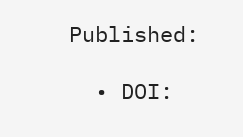Published:

  • DOI: